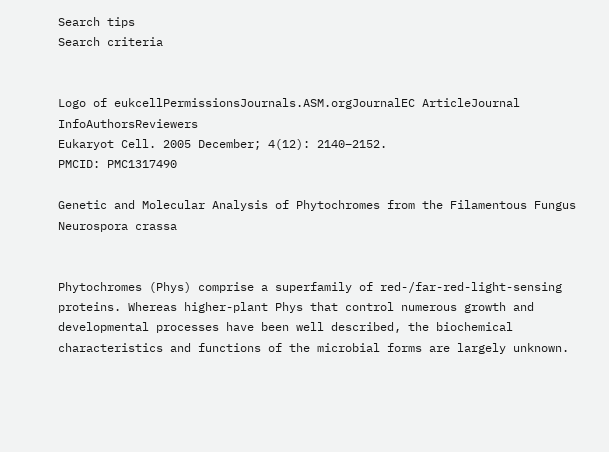Search tips
Search criteria


Logo of eukcellPermissionsJournals.ASM.orgJournalEC ArticleJournal InfoAuthorsReviewers
Eukaryot Cell. 2005 December; 4(12): 2140–2152.
PMCID: PMC1317490

Genetic and Molecular Analysis of Phytochromes from the Filamentous Fungus Neurospora crassa


Phytochromes (Phys) comprise a superfamily of red-/far-red-light-sensing proteins. Whereas higher-plant Phys that control numerous growth and developmental processes have been well described, the biochemical characteristics and functions of the microbial forms are largely unknown.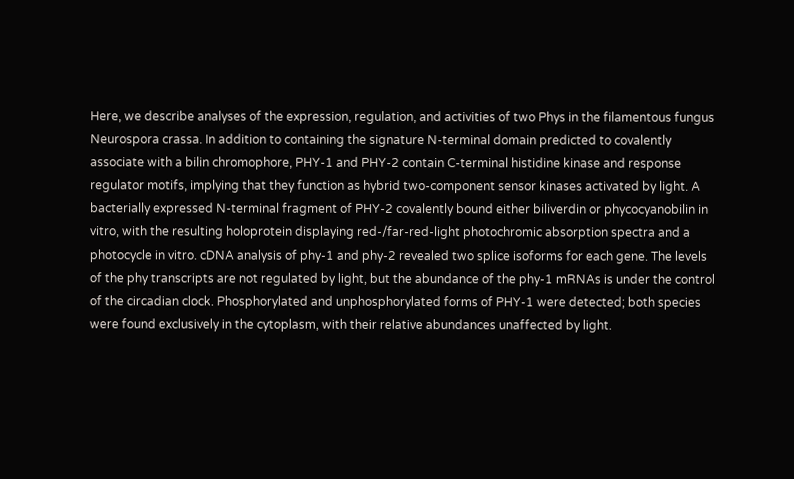Here, we describe analyses of the expression, regulation, and activities of two Phys in the filamentous fungus Neurospora crassa. In addition to containing the signature N-terminal domain predicted to covalently associate with a bilin chromophore, PHY-1 and PHY-2 contain C-terminal histidine kinase and response regulator motifs, implying that they function as hybrid two-component sensor kinases activated by light. A bacterially expressed N-terminal fragment of PHY-2 covalently bound either biliverdin or phycocyanobilin in vitro, with the resulting holoprotein displaying red-/far-red-light photochromic absorption spectra and a photocycle in vitro. cDNA analysis of phy-1 and phy-2 revealed two splice isoforms for each gene. The levels of the phy transcripts are not regulated by light, but the abundance of the phy-1 mRNAs is under the control of the circadian clock. Phosphorylated and unphosphorylated forms of PHY-1 were detected; both species were found exclusively in the cytoplasm, with their relative abundances unaffected by light.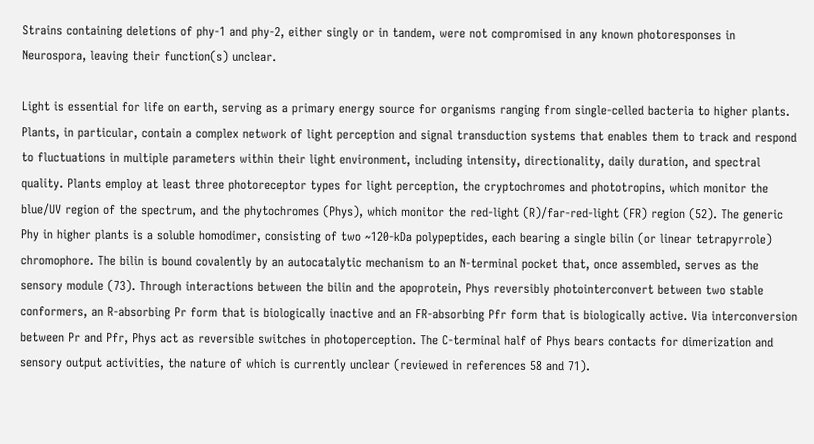Strains containing deletions of phy-1 and phy-2, either singly or in tandem, were not compromised in any known photoresponses in Neurospora, leaving their function(s) unclear.

Light is essential for life on earth, serving as a primary energy source for organisms ranging from single-celled bacteria to higher plants. Plants, in particular, contain a complex network of light perception and signal transduction systems that enables them to track and respond to fluctuations in multiple parameters within their light environment, including intensity, directionality, daily duration, and spectral quality. Plants employ at least three photoreceptor types for light perception, the cryptochromes and phototropins, which monitor the blue/UV region of the spectrum, and the phytochromes (Phys), which monitor the red-light (R)/far-red-light (FR) region (52). The generic Phy in higher plants is a soluble homodimer, consisting of two ~120-kDa polypeptides, each bearing a single bilin (or linear tetrapyrrole) chromophore. The bilin is bound covalently by an autocatalytic mechanism to an N-terminal pocket that, once assembled, serves as the sensory module (73). Through interactions between the bilin and the apoprotein, Phys reversibly photointerconvert between two stable conformers, an R-absorbing Pr form that is biologically inactive and an FR-absorbing Pfr form that is biologically active. Via interconversion between Pr and Pfr, Phys act as reversible switches in photoperception. The C-terminal half of Phys bears contacts for dimerization and sensory output activities, the nature of which is currently unclear (reviewed in references 58 and 71).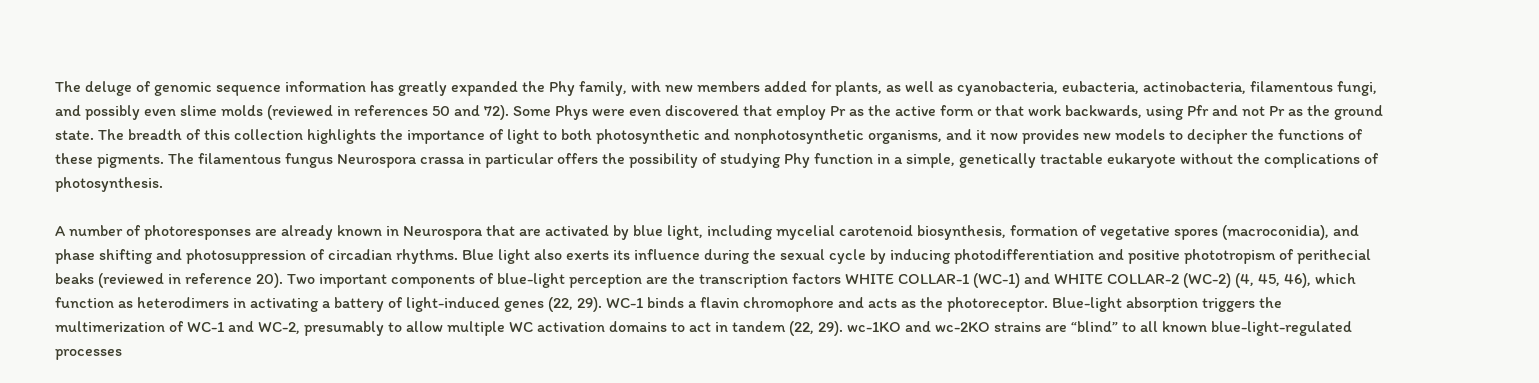The deluge of genomic sequence information has greatly expanded the Phy family, with new members added for plants, as well as cyanobacteria, eubacteria, actinobacteria, filamentous fungi, and possibly even slime molds (reviewed in references 50 and 72). Some Phys were even discovered that employ Pr as the active form or that work backwards, using Pfr and not Pr as the ground state. The breadth of this collection highlights the importance of light to both photosynthetic and nonphotosynthetic organisms, and it now provides new models to decipher the functions of these pigments. The filamentous fungus Neurospora crassa in particular offers the possibility of studying Phy function in a simple, genetically tractable eukaryote without the complications of photosynthesis.

A number of photoresponses are already known in Neurospora that are activated by blue light, including mycelial carotenoid biosynthesis, formation of vegetative spores (macroconidia), and phase shifting and photosuppression of circadian rhythms. Blue light also exerts its influence during the sexual cycle by inducing photodifferentiation and positive phototropism of perithecial beaks (reviewed in reference 20). Two important components of blue-light perception are the transcription factors WHITE COLLAR-1 (WC-1) and WHITE COLLAR-2 (WC-2) (4, 45, 46), which function as heterodimers in activating a battery of light-induced genes (22, 29). WC-1 binds a flavin chromophore and acts as the photoreceptor. Blue-light absorption triggers the multimerization of WC-1 and WC-2, presumably to allow multiple WC activation domains to act in tandem (22, 29). wc-1KO and wc-2KO strains are “blind” to all known blue-light-regulated processes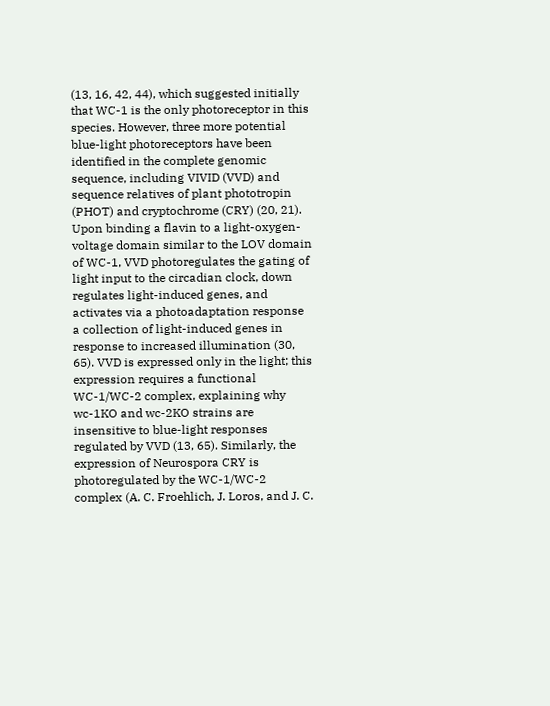(13, 16, 42, 44), which suggested initially that WC-1 is the only photoreceptor in this species. However, three more potential blue-light photoreceptors have been identified in the complete genomic sequence, including VIVID (VVD) and sequence relatives of plant phototropin (PHOT) and cryptochrome (CRY) (20, 21). Upon binding a flavin to a light-oxygen-voltage domain similar to the LOV domain of WC-1, VVD photoregulates the gating of light input to the circadian clock, down regulates light-induced genes, and activates via a photoadaptation response a collection of light-induced genes in response to increased illumination (30, 65). VVD is expressed only in the light; this expression requires a functional WC-1/WC-2 complex, explaining why wc-1KO and wc-2KO strains are insensitive to blue-light responses regulated by VVD (13, 65). Similarly, the expression of Neurospora CRY is photoregulated by the WC-1/WC-2 complex (A. C. Froehlich, J. Loros, and J. C.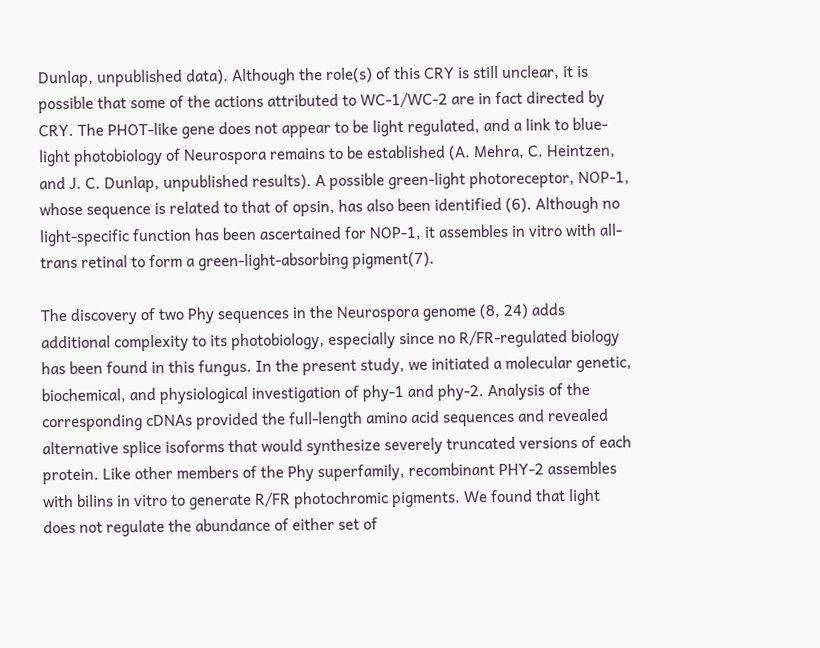Dunlap, unpublished data). Although the role(s) of this CRY is still unclear, it is possible that some of the actions attributed to WC-1/WC-2 are in fact directed by CRY. The PHOT-like gene does not appear to be light regulated, and a link to blue-light photobiology of Neurospora remains to be established (A. Mehra, C. Heintzen, and J. C. Dunlap, unpublished results). A possible green-light photoreceptor, NOP-1, whose sequence is related to that of opsin, has also been identified (6). Although no light-specific function has been ascertained for NOP-1, it assembles in vitro with all-trans retinal to form a green-light-absorbing pigment(7).

The discovery of two Phy sequences in the Neurospora genome (8, 24) adds additional complexity to its photobiology, especially since no R/FR-regulated biology has been found in this fungus. In the present study, we initiated a molecular genetic, biochemical, and physiological investigation of phy-1 and phy-2. Analysis of the corresponding cDNAs provided the full-length amino acid sequences and revealed alternative splice isoforms that would synthesize severely truncated versions of each protein. Like other members of the Phy superfamily, recombinant PHY-2 assembles with bilins in vitro to generate R/FR photochromic pigments. We found that light does not regulate the abundance of either set of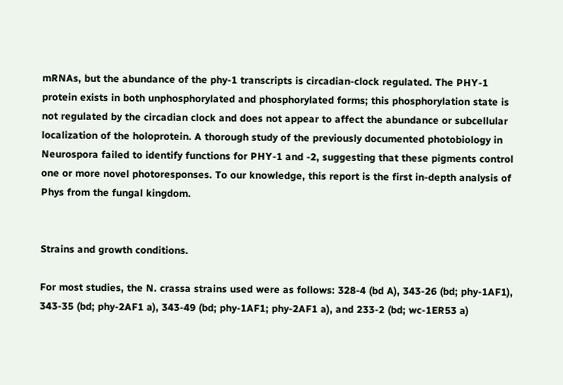mRNAs, but the abundance of the phy-1 transcripts is circadian-clock regulated. The PHY-1 protein exists in both unphosphorylated and phosphorylated forms; this phosphorylation state is not regulated by the circadian clock and does not appear to affect the abundance or subcellular localization of the holoprotein. A thorough study of the previously documented photobiology in Neurospora failed to identify functions for PHY-1 and -2, suggesting that these pigments control one or more novel photoresponses. To our knowledge, this report is the first in-depth analysis of Phys from the fungal kingdom.


Strains and growth conditions.

For most studies, the N. crassa strains used were as follows: 328-4 (bd A), 343-26 (bd; phy-1AF1), 343-35 (bd; phy-2AF1 a), 343-49 (bd; phy-1AF1; phy-2AF1 a), and 233-2 (bd; wc-1ER53 a)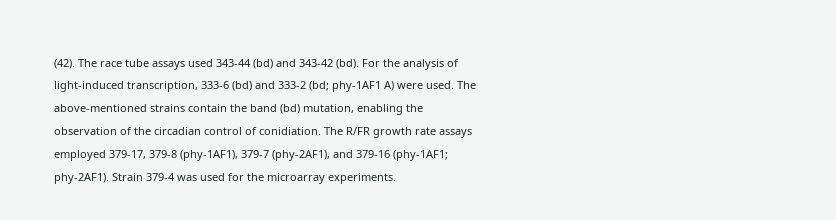(42). The race tube assays used 343-44 (bd) and 343-42 (bd). For the analysis of light-induced transcription, 333-6 (bd) and 333-2 (bd; phy-1AF1 A) were used. The above-mentioned strains contain the band (bd) mutation, enabling the observation of the circadian control of conidiation. The R/FR growth rate assays employed 379-17, 379-8 (phy-1AF1), 379-7 (phy-2AF1), and 379-16 (phy-1AF1; phy-2AF1). Strain 379-4 was used for the microarray experiments.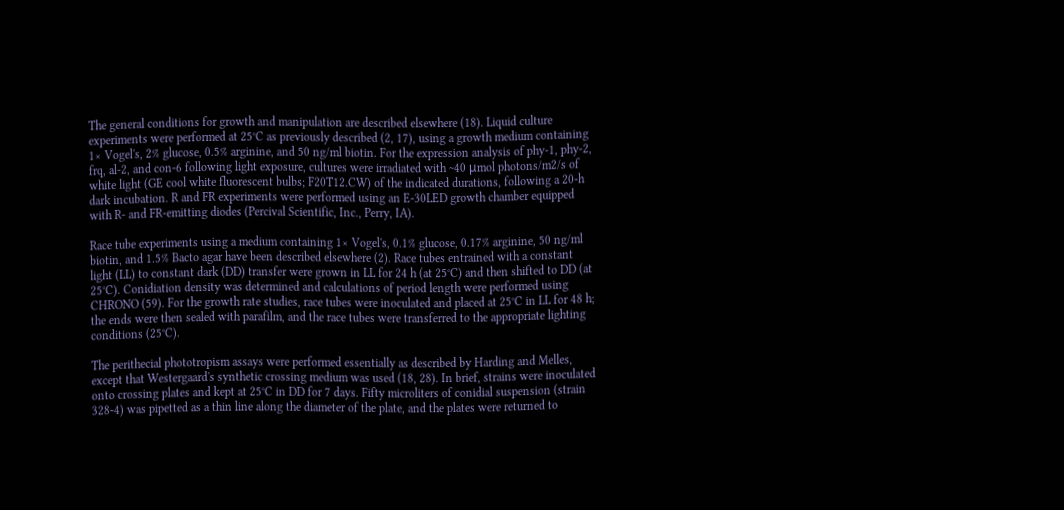The general conditions for growth and manipulation are described elsewhere (18). Liquid culture experiments were performed at 25°C as previously described (2, 17), using a growth medium containing 1× Vogel's, 2% glucose, 0.5% arginine, and 50 ng/ml biotin. For the expression analysis of phy-1, phy-2, frq, al-2, and con-6 following light exposure, cultures were irradiated with ~40 μmol photons/m2/s of white light (GE cool white fluorescent bulbs; F20T12.CW) of the indicated durations, following a 20-h dark incubation. R and FR experiments were performed using an E-30LED growth chamber equipped with R- and FR-emitting diodes (Percival Scientific, Inc., Perry, IA).

Race tube experiments using a medium containing 1× Vogel's, 0.1% glucose, 0.17% arginine, 50 ng/ml biotin, and 1.5% Bacto agar have been described elsewhere (2). Race tubes entrained with a constant light (LL) to constant dark (DD) transfer were grown in LL for 24 h (at 25°C) and then shifted to DD (at 25°C). Conidiation density was determined and calculations of period length were performed using CHRONO (59). For the growth rate studies, race tubes were inoculated and placed at 25°C in LL for 48 h; the ends were then sealed with parafilm, and the race tubes were transferred to the appropriate lighting conditions (25°C).

The perithecial phototropism assays were performed essentially as described by Harding and Melles, except that Westergaard's synthetic crossing medium was used (18, 28). In brief, strains were inoculated onto crossing plates and kept at 25°C in DD for 7 days. Fifty microliters of conidial suspension (strain 328-4) was pipetted as a thin line along the diameter of the plate, and the plates were returned to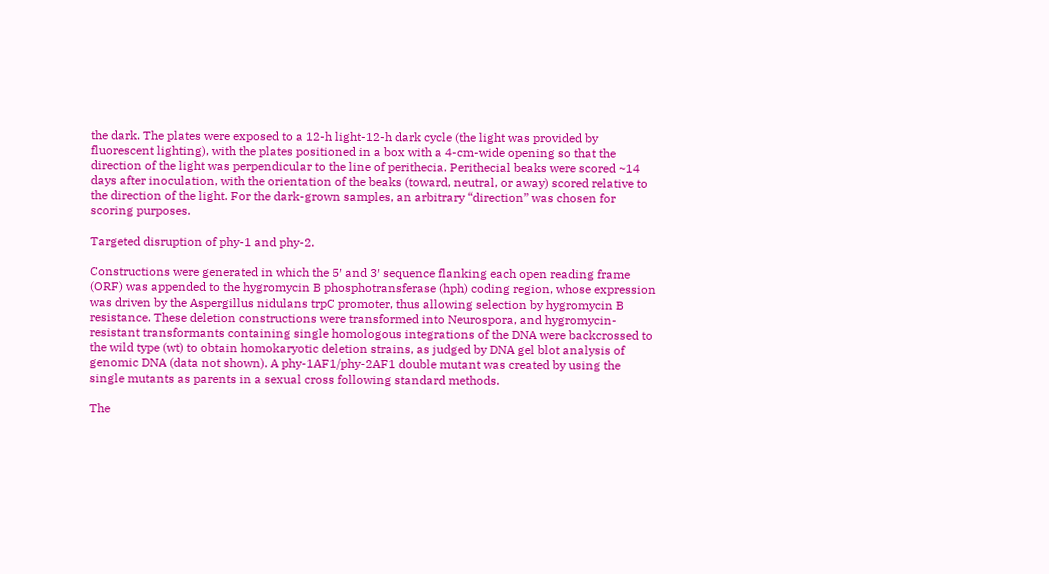the dark. The plates were exposed to a 12-h light-12-h dark cycle (the light was provided by fluorescent lighting), with the plates positioned in a box with a 4-cm-wide opening so that the direction of the light was perpendicular to the line of perithecia. Perithecial beaks were scored ~14 days after inoculation, with the orientation of the beaks (toward, neutral, or away) scored relative to the direction of the light. For the dark-grown samples, an arbitrary “direction” was chosen for scoring purposes.

Targeted disruption of phy-1 and phy-2.

Constructions were generated in which the 5′ and 3′ sequence flanking each open reading frame (ORF) was appended to the hygromycin B phosphotransferase (hph) coding region, whose expression was driven by the Aspergillus nidulans trpC promoter, thus allowing selection by hygromycin B resistance. These deletion constructions were transformed into Neurospora, and hygromycin-resistant transformants containing single homologous integrations of the DNA were backcrossed to the wild type (wt) to obtain homokaryotic deletion strains, as judged by DNA gel blot analysis of genomic DNA (data not shown). A phy-1AF1/phy-2AF1 double mutant was created by using the single mutants as parents in a sexual cross following standard methods.

The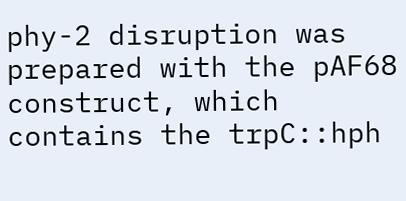phy-2 disruption was prepared with the pAF68 construct, which contains the trpC::hph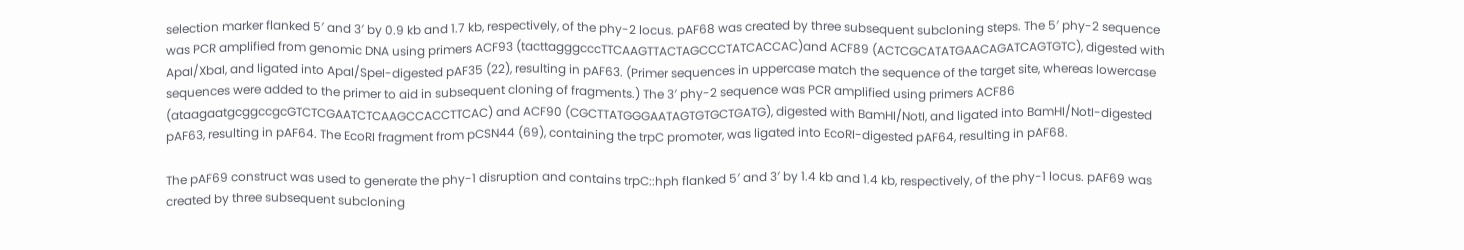selection marker flanked 5′ and 3′ by 0.9 kb and 1.7 kb, respectively, of the phy-2 locus. pAF68 was created by three subsequent subcloning steps. The 5′ phy-2 sequence was PCR amplified from genomic DNA using primers ACF93 (tacttagggcccTTCAAGTTACTAGCCCTATCACCAC)and ACF89 (ACTCGCATATGAACAGATCAGTGTC), digested with ApaI/XbaI, and ligated into ApaI/SpeI-digested pAF35 (22), resulting in pAF63. (Primer sequences in uppercase match the sequence of the target site, whereas lowercase sequences were added to the primer to aid in subsequent cloning of fragments.) The 3′ phy-2 sequence was PCR amplified using primers ACF86 (ataagaatgcggccgcGTCTCGAATCTCAAGCCACCTTCAC) and ACF90 (CGCTTATGGGAATAGTGTGCTGATG), digested with BamHI/NotI, and ligated into BamHI/NotI-digested pAF63, resulting in pAF64. The EcoRI fragment from pCSN44 (69), containing the trpC promoter, was ligated into EcoRI-digested pAF64, resulting in pAF68.

The pAF69 construct was used to generate the phy-1 disruption and contains trpC::hph flanked 5′ and 3′ by 1.4 kb and 1.4 kb, respectively, of the phy-1 locus. pAF69 was created by three subsequent subcloning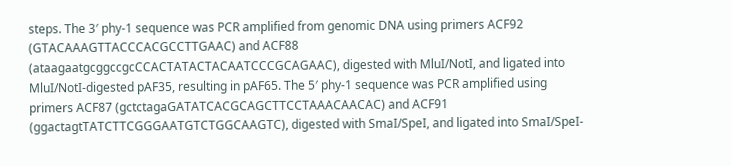steps. The 3′ phy-1 sequence was PCR amplified from genomic DNA using primers ACF92 (GTACAAAGTTACCCACGCCTTGAAC) and ACF88 (ataagaatgcggccgcCCACTATACTACAATCCCGCAGAAC), digested with MluI/NotI, and ligated into MluI/NotI-digested pAF35, resulting in pAF65. The 5′ phy-1 sequence was PCR amplified using primers ACF87 (gctctagaGATATCACGCAGCTTCCTAAACAACAC) and ACF91 (ggactagtTATCTTCGGGAATGTCTGGCAAGTC), digested with SmaI/SpeI, and ligated into SmaI/SpeI-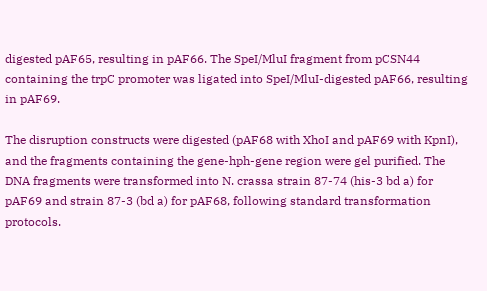digested pAF65, resulting in pAF66. The SpeI/MluI fragment from pCSN44 containing the trpC promoter was ligated into SpeI/MluI-digested pAF66, resulting in pAF69.

The disruption constructs were digested (pAF68 with XhoI and pAF69 with KpnI), and the fragments containing the gene-hph-gene region were gel purified. The DNA fragments were transformed into N. crassa strain 87-74 (his-3 bd a) for pAF69 and strain 87-3 (bd a) for pAF68, following standard transformation protocols.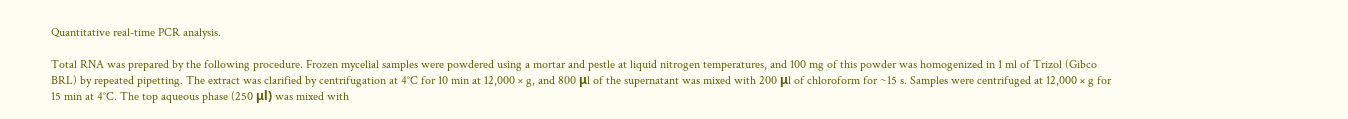Quantitative real-time PCR analysis.

Total RNA was prepared by the following procedure. Frozen mycelial samples were powdered using a mortar and pestle at liquid nitrogen temperatures, and 100 mg of this powder was homogenized in 1 ml of Trizol (Gibco BRL) by repeated pipetting. The extract was clarified by centrifugation at 4°C for 10 min at 12,000 × g, and 800 μl of the supernatant was mixed with 200 μl of chloroform for ~15 s. Samples were centrifuged at 12,000 × g for 15 min at 4°C. The top aqueous phase (250 μl) was mixed with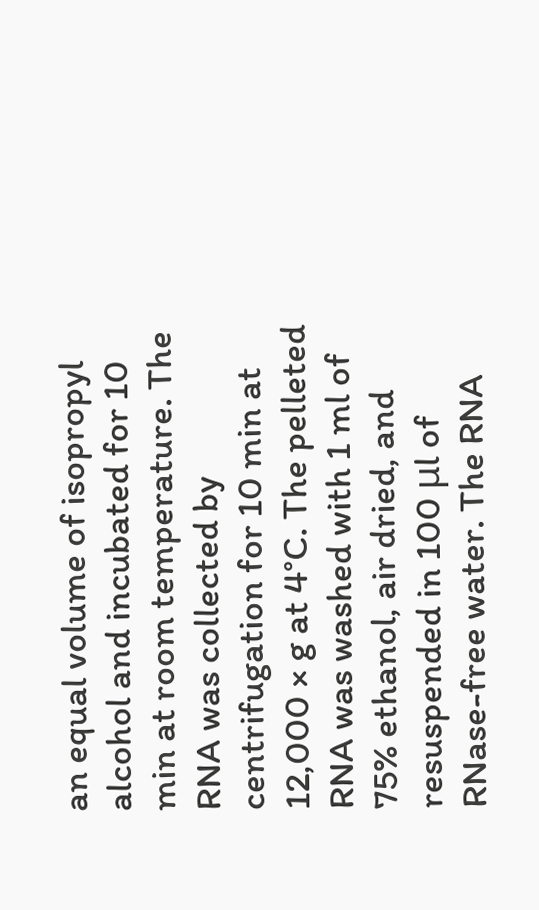an equal volume of isopropyl alcohol and incubated for 10 min at room temperature. The RNA was collected by centrifugation for 10 min at 12,000 × g at 4°C. The pelleted RNA was washed with 1 ml of 75% ethanol, air dried, and resuspended in 100 μl of RNase-free water. The RNA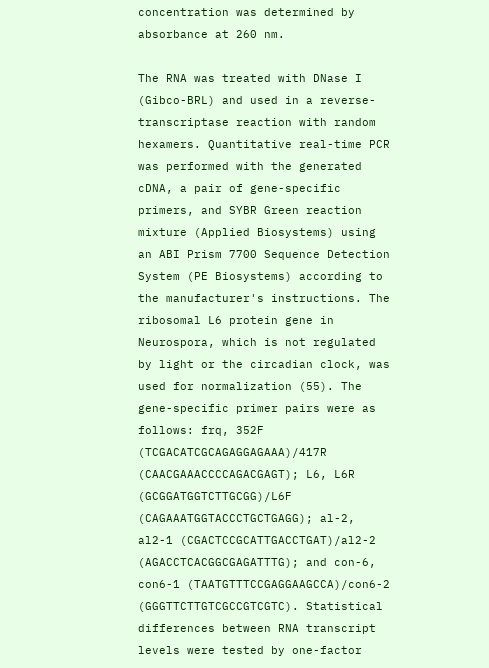concentration was determined by absorbance at 260 nm.

The RNA was treated with DNase I (Gibco-BRL) and used in a reverse-transcriptase reaction with random hexamers. Quantitative real-time PCR was performed with the generated cDNA, a pair of gene-specific primers, and SYBR Green reaction mixture (Applied Biosystems) using an ABI Prism 7700 Sequence Detection System (PE Biosystems) according to the manufacturer's instructions. The ribosomal L6 protein gene in Neurospora, which is not regulated by light or the circadian clock, was used for normalization (55). The gene-specific primer pairs were as follows: frq, 352F (TCGACATCGCAGAGGAGAAA)/417R (CAACGAAACCCCAGACGAGT); L6, L6R (GCGGATGGTCTTGCGG)/L6F (CAGAAATGGTACCCTGCTGAGG); al-2, al2-1 (CGACTCCGCATTGACCTGAT)/al2-2 (AGACCTCACGGCGAGATTTG); and con-6, con6-1 (TAATGTTTCCGAGGAAGCCA)/con6-2 (GGGTTCTTGTCGCCGTCGTC). Statistical differences between RNA transcript levels were tested by one-factor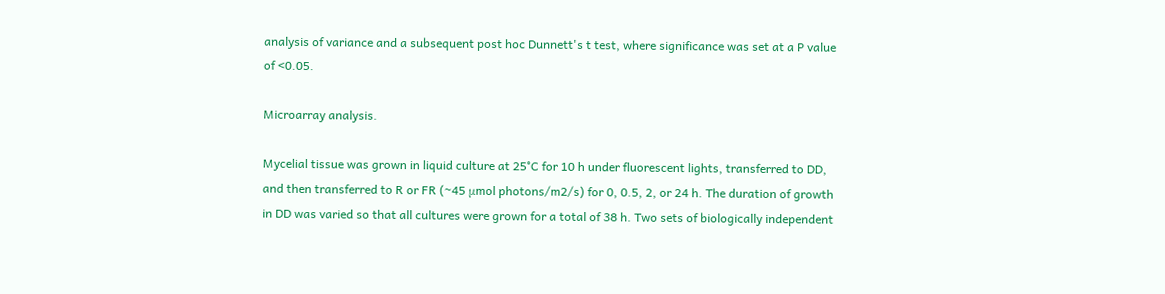analysis of variance and a subsequent post hoc Dunnett's t test, where significance was set at a P value of <0.05.

Microarray analysis.

Mycelial tissue was grown in liquid culture at 25°C for 10 h under fluorescent lights, transferred to DD, and then transferred to R or FR (~45 μmol photons/m2/s) for 0, 0.5, 2, or 24 h. The duration of growth in DD was varied so that all cultures were grown for a total of 38 h. Two sets of biologically independent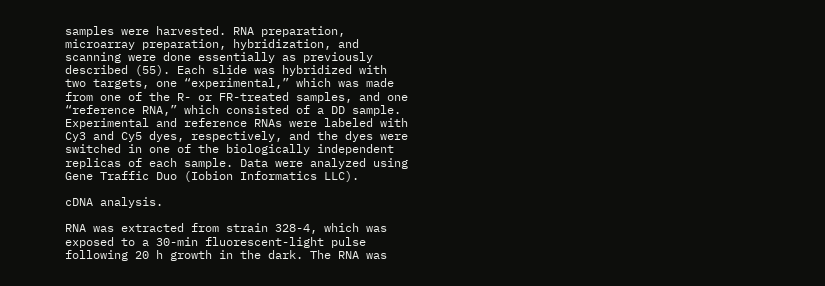samples were harvested. RNA preparation, microarray preparation, hybridization, and scanning were done essentially as previously described (55). Each slide was hybridized with two targets, one “experimental,” which was made from one of the R- or FR-treated samples, and one “reference RNA,” which consisted of a DD sample. Experimental and reference RNAs were labeled with Cy3 and Cy5 dyes, respectively, and the dyes were switched in one of the biologically independent replicas of each sample. Data were analyzed using Gene Traffic Duo (Iobion Informatics LLC).

cDNA analysis.

RNA was extracted from strain 328-4, which was exposed to a 30-min fluorescent-light pulse following 20 h growth in the dark. The RNA was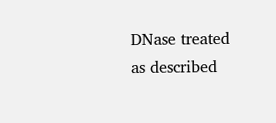DNase treated as described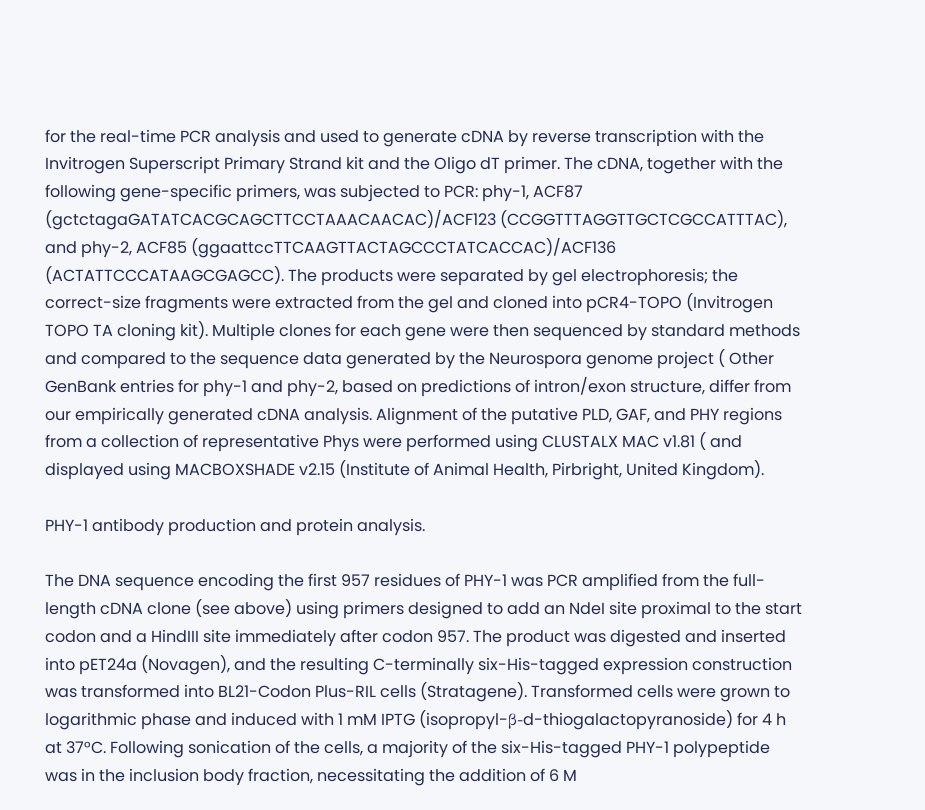for the real-time PCR analysis and used to generate cDNA by reverse transcription with the Invitrogen Superscript Primary Strand kit and the Oligo dT primer. The cDNA, together with the following gene-specific primers, was subjected to PCR: phy-1, ACF87 (gctctagaGATATCACGCAGCTTCCTAAACAACAC)/ACF123 (CCGGTTTAGGTTGCTCGCCATTTAC), and phy-2, ACF85 (ggaattccTTCAAGTTACTAGCCCTATCACCAC)/ACF136 (ACTATTCCCATAAGCGAGCC). The products were separated by gel electrophoresis; the correct-size fragments were extracted from the gel and cloned into pCR4-TOPO (Invitrogen TOPO TA cloning kit). Multiple clones for each gene were then sequenced by standard methods and compared to the sequence data generated by the Neurospora genome project ( Other GenBank entries for phy-1 and phy-2, based on predictions of intron/exon structure, differ from our empirically generated cDNA analysis. Alignment of the putative PLD, GAF, and PHY regions from a collection of representative Phys were performed using CLUSTALX MAC v1.81 ( and displayed using MACBOXSHADE v2.15 (Institute of Animal Health, Pirbright, United Kingdom).

PHY-1 antibody production and protein analysis.

The DNA sequence encoding the first 957 residues of PHY-1 was PCR amplified from the full-length cDNA clone (see above) using primers designed to add an NdeI site proximal to the start codon and a HindIII site immediately after codon 957. The product was digested and inserted into pET24a (Novagen), and the resulting C-terminally six-His-tagged expression construction was transformed into BL21-Codon Plus-RIL cells (Stratagene). Transformed cells were grown to logarithmic phase and induced with 1 mM IPTG (isopropyl-β-d-thiogalactopyranoside) for 4 h at 37°C. Following sonication of the cells, a majority of the six-His-tagged PHY-1 polypeptide was in the inclusion body fraction, necessitating the addition of 6 M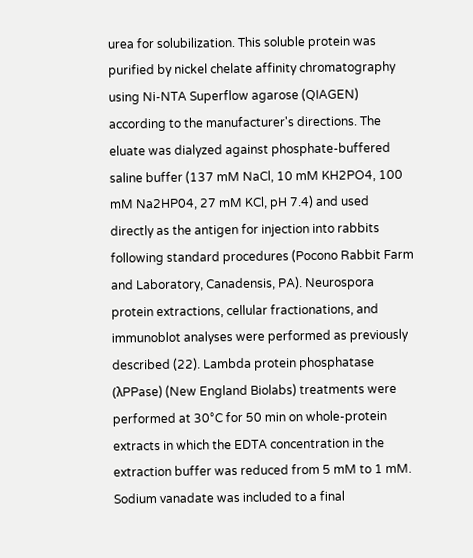urea for solubilization. This soluble protein was purified by nickel chelate affinity chromatography using Ni-NTA Superflow agarose (QIAGEN) according to the manufacturer's directions. The eluate was dialyzed against phosphate-buffered saline buffer (137 mM NaCl, 10 mM KH2PO4, 100 mM Na2HP04, 27 mM KCl, pH 7.4) and used directly as the antigen for injection into rabbits following standard procedures (Pocono Rabbit Farm and Laboratory, Canadensis, PA). Neurospora protein extractions, cellular fractionations, and immunoblot analyses were performed as previously described (22). Lambda protein phosphatase (λPPase) (New England Biolabs) treatments were performed at 30°C for 50 min on whole-protein extracts in which the EDTA concentration in the extraction buffer was reduced from 5 mM to 1 mM. Sodium vanadate was included to a final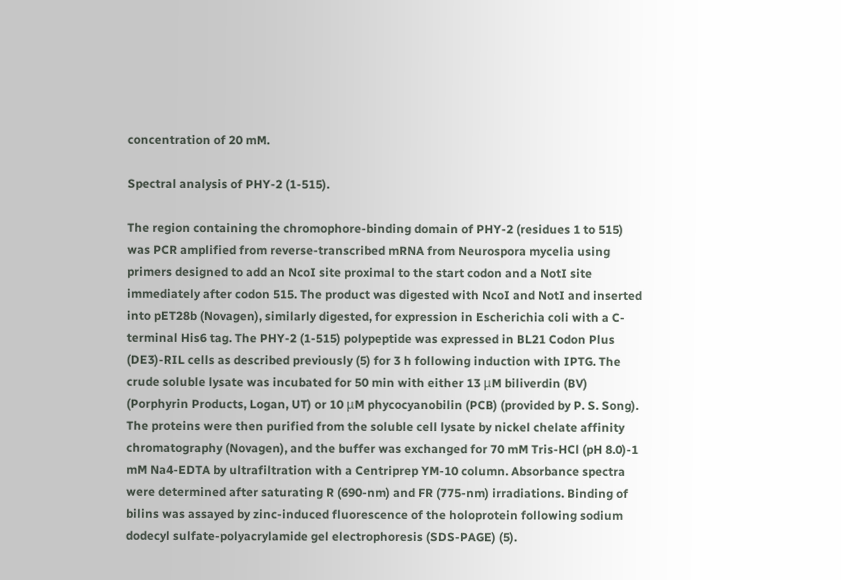concentration of 20 mM.

Spectral analysis of PHY-2 (1-515).

The region containing the chromophore-binding domain of PHY-2 (residues 1 to 515) was PCR amplified from reverse-transcribed mRNA from Neurospora mycelia using primers designed to add an NcoI site proximal to the start codon and a NotI site immediately after codon 515. The product was digested with NcoI and NotI and inserted into pET28b (Novagen), similarly digested, for expression in Escherichia coli with a C-terminal His6 tag. The PHY-2 (1-515) polypeptide was expressed in BL21 Codon Plus (DE3)-RIL cells as described previously (5) for 3 h following induction with IPTG. The crude soluble lysate was incubated for 50 min with either 13 μM biliverdin (BV) (Porphyrin Products, Logan, UT) or 10 μM phycocyanobilin (PCB) (provided by P. S. Song). The proteins were then purified from the soluble cell lysate by nickel chelate affinity chromatography (Novagen), and the buffer was exchanged for 70 mM Tris-HCl (pH 8.0)-1 mM Na4-EDTA by ultrafiltration with a Centriprep YM-10 column. Absorbance spectra were determined after saturating R (690-nm) and FR (775-nm) irradiations. Binding of bilins was assayed by zinc-induced fluorescence of the holoprotein following sodium dodecyl sulfate-polyacrylamide gel electrophoresis (SDS-PAGE) (5).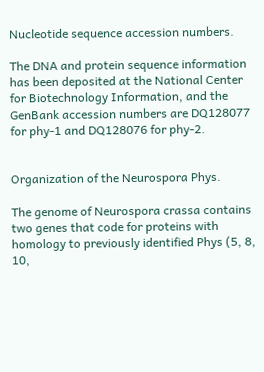Nucleotide sequence accession numbers.

The DNA and protein sequence information has been deposited at the National Center for Biotechnology Information, and the GenBank accession numbers are DQ128077 for phy-1 and DQ128076 for phy-2.


Organization of the Neurospora Phys.

The genome of Neurospora crassa contains two genes that code for proteins with homology to previously identified Phys (5, 8, 10,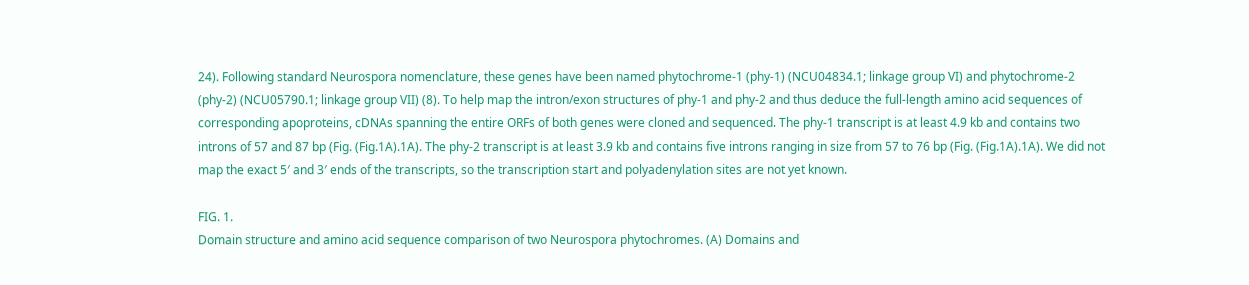24). Following standard Neurospora nomenclature, these genes have been named phytochrome-1 (phy-1) (NCU04834.1; linkage group VI) and phytochrome-2 (phy-2) (NCU05790.1; linkage group VII) (8). To help map the intron/exon structures of phy-1 and phy-2 and thus deduce the full-length amino acid sequences of corresponding apoproteins, cDNAs spanning the entire ORFs of both genes were cloned and sequenced. The phy-1 transcript is at least 4.9 kb and contains two introns of 57 and 87 bp (Fig. (Fig.1A).1A). The phy-2 transcript is at least 3.9 kb and contains five introns ranging in size from 57 to 76 bp (Fig. (Fig.1A).1A). We did not map the exact 5′ and 3′ ends of the transcripts, so the transcription start and polyadenylation sites are not yet known.

FIG. 1.
Domain structure and amino acid sequence comparison of two Neurospora phytochromes. (A) Domains and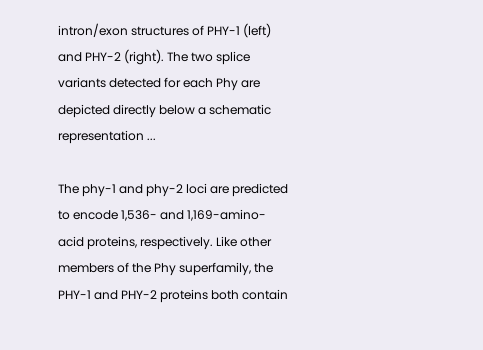intron/exon structures of PHY-1 (left) and PHY-2 (right). The two splice variants detected for each Phy are depicted directly below a schematic representation ...

The phy-1 and phy-2 loci are predicted to encode 1,536- and 1,169-amino-acid proteins, respectively. Like other members of the Phy superfamily, the PHY-1 and PHY-2 proteins both contain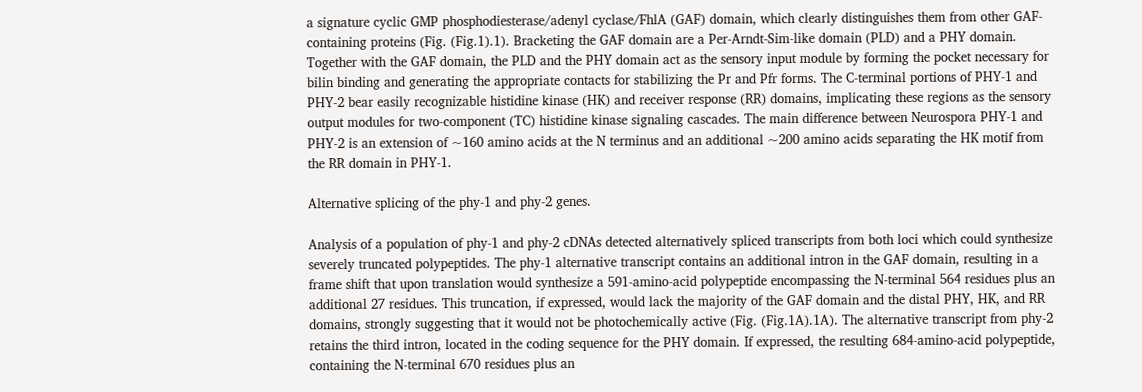a signature cyclic GMP phosphodiesterase/adenyl cyclase/FhlA (GAF) domain, which clearly distinguishes them from other GAF-containing proteins (Fig. (Fig.1).1). Bracketing the GAF domain are a Per-Arndt-Sim-like domain (PLD) and a PHY domain. Together with the GAF domain, the PLD and the PHY domain act as the sensory input module by forming the pocket necessary for bilin binding and generating the appropriate contacts for stabilizing the Pr and Pfr forms. The C-terminal portions of PHY-1 and PHY-2 bear easily recognizable histidine kinase (HK) and receiver response (RR) domains, implicating these regions as the sensory output modules for two-component (TC) histidine kinase signaling cascades. The main difference between Neurospora PHY-1 and PHY-2 is an extension of ~160 amino acids at the N terminus and an additional ~200 amino acids separating the HK motif from the RR domain in PHY-1.

Alternative splicing of the phy-1 and phy-2 genes.

Analysis of a population of phy-1 and phy-2 cDNAs detected alternatively spliced transcripts from both loci which could synthesize severely truncated polypeptides. The phy-1 alternative transcript contains an additional intron in the GAF domain, resulting in a frame shift that upon translation would synthesize a 591-amino-acid polypeptide encompassing the N-terminal 564 residues plus an additional 27 residues. This truncation, if expressed, would lack the majority of the GAF domain and the distal PHY, HK, and RR domains, strongly suggesting that it would not be photochemically active (Fig. (Fig.1A).1A). The alternative transcript from phy-2 retains the third intron, located in the coding sequence for the PHY domain. If expressed, the resulting 684-amino-acid polypeptide, containing the N-terminal 670 residues plus an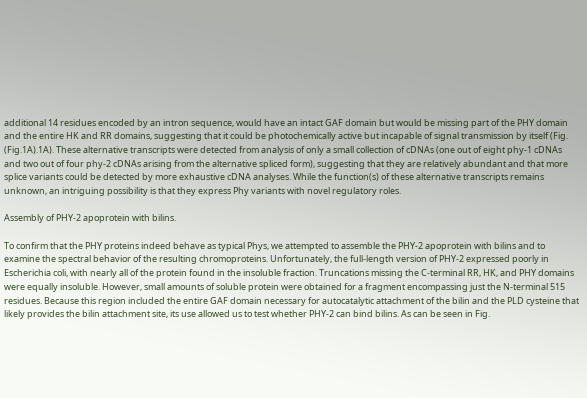additional 14 residues encoded by an intron sequence, would have an intact GAF domain but would be missing part of the PHY domain and the entire HK and RR domains, suggesting that it could be photochemically active but incapable of signal transmission by itself (Fig. (Fig.1A).1A). These alternative transcripts were detected from analysis of only a small collection of cDNAs (one out of eight phy-1 cDNAs and two out of four phy-2 cDNAs arising from the alternative spliced form), suggesting that they are relatively abundant and that more splice variants could be detected by more exhaustive cDNA analyses. While the function(s) of these alternative transcripts remains unknown, an intriguing possibility is that they express Phy variants with novel regulatory roles.

Assembly of PHY-2 apoprotein with bilins.

To confirm that the PHY proteins indeed behave as typical Phys, we attempted to assemble the PHY-2 apoprotein with bilins and to examine the spectral behavior of the resulting chromoproteins. Unfortunately, the full-length version of PHY-2 expressed poorly in Escherichia coli, with nearly all of the protein found in the insoluble fraction. Truncations missing the C-terminal RR, HK, and PHY domains were equally insoluble. However, small amounts of soluble protein were obtained for a fragment encompassing just the N-terminal 515 residues. Because this region included the entire GAF domain necessary for autocatalytic attachment of the bilin and the PLD cysteine that likely provides the bilin attachment site, its use allowed us to test whether PHY-2 can bind bilins. As can be seen in Fig.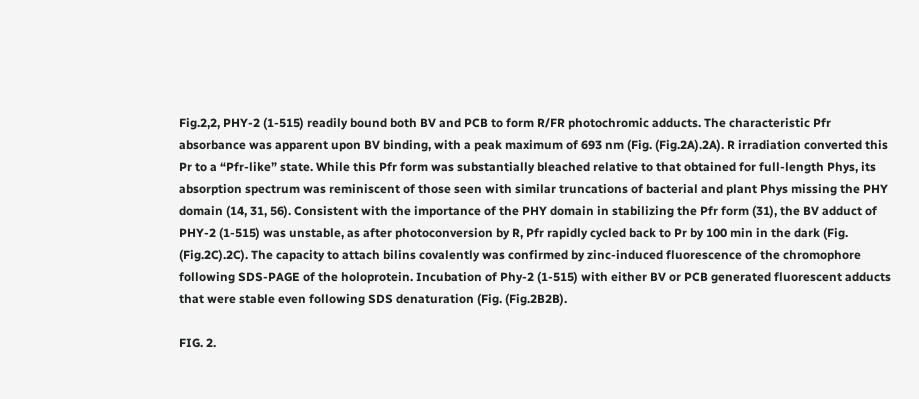Fig.2,2, PHY-2 (1-515) readily bound both BV and PCB to form R/FR photochromic adducts. The characteristic Pfr absorbance was apparent upon BV binding, with a peak maximum of 693 nm (Fig. (Fig.2A).2A). R irradiation converted this Pr to a “Pfr-like” state. While this Pfr form was substantially bleached relative to that obtained for full-length Phys, its absorption spectrum was reminiscent of those seen with similar truncations of bacterial and plant Phys missing the PHY domain (14, 31, 56). Consistent with the importance of the PHY domain in stabilizing the Pfr form (31), the BV adduct of PHY-2 (1-515) was unstable, as after photoconversion by R, Pfr rapidly cycled back to Pr by 100 min in the dark (Fig. (Fig.2C).2C). The capacity to attach bilins covalently was confirmed by zinc-induced fluorescence of the chromophore following SDS-PAGE of the holoprotein. Incubation of Phy-2 (1-515) with either BV or PCB generated fluorescent adducts that were stable even following SDS denaturation (Fig. (Fig.2B2B).

FIG. 2.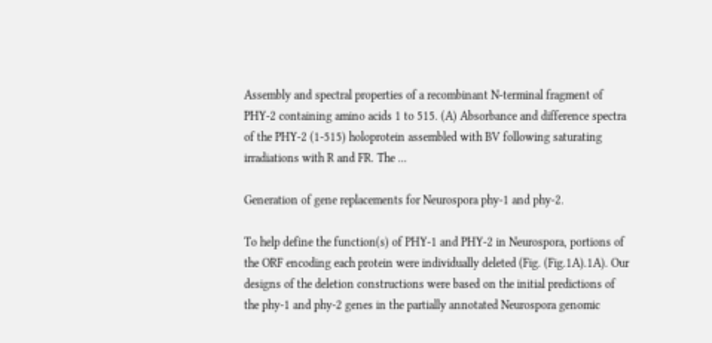Assembly and spectral properties of a recombinant N-terminal fragment of PHY-2 containing amino acids 1 to 515. (A) Absorbance and difference spectra of the PHY-2 (1-515) holoprotein assembled with BV following saturating irradiations with R and FR. The ...

Generation of gene replacements for Neurospora phy-1 and phy-2.

To help define the function(s) of PHY-1 and PHY-2 in Neurospora, portions of the ORF encoding each protein were individually deleted (Fig. (Fig.1A).1A). Our designs of the deletion constructions were based on the initial predictions of the phy-1 and phy-2 genes in the partially annotated Neurospora genomic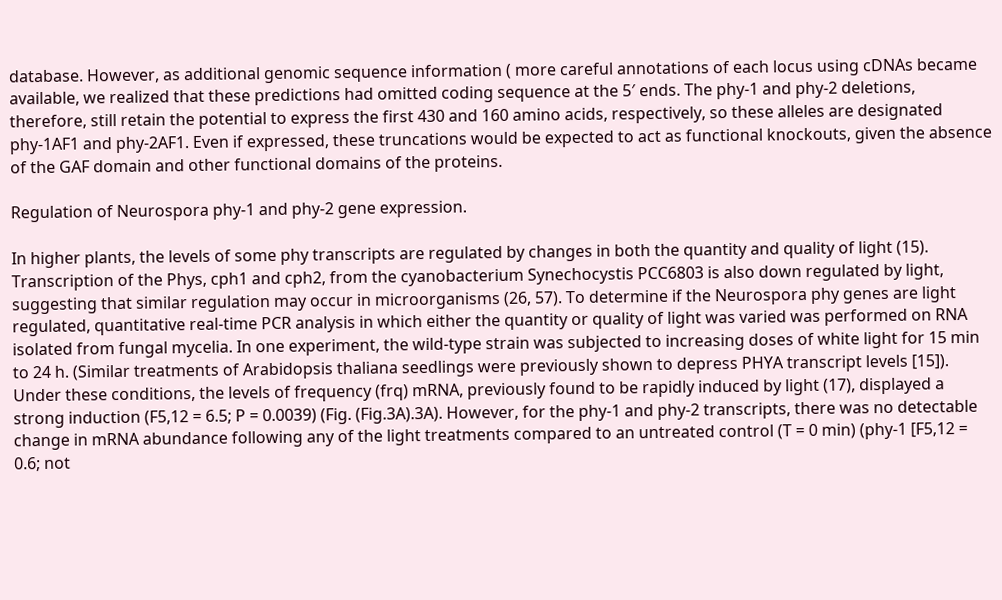database. However, as additional genomic sequence information ( more careful annotations of each locus using cDNAs became available, we realized that these predictions had omitted coding sequence at the 5′ ends. The phy-1 and phy-2 deletions, therefore, still retain the potential to express the first 430 and 160 amino acids, respectively, so these alleles are designated phy-1AF1 and phy-2AF1. Even if expressed, these truncations would be expected to act as functional knockouts, given the absence of the GAF domain and other functional domains of the proteins.

Regulation of Neurospora phy-1 and phy-2 gene expression.

In higher plants, the levels of some phy transcripts are regulated by changes in both the quantity and quality of light (15). Transcription of the Phys, cph1 and cph2, from the cyanobacterium Synechocystis PCC6803 is also down regulated by light, suggesting that similar regulation may occur in microorganisms (26, 57). To determine if the Neurospora phy genes are light regulated, quantitative real-time PCR analysis in which either the quantity or quality of light was varied was performed on RNA isolated from fungal mycelia. In one experiment, the wild-type strain was subjected to increasing doses of white light for 15 min to 24 h. (Similar treatments of Arabidopsis thaliana seedlings were previously shown to depress PHYA transcript levels [15]). Under these conditions, the levels of frequency (frq) mRNA, previously found to be rapidly induced by light (17), displayed a strong induction (F5,12 = 6.5; P = 0.0039) (Fig. (Fig.3A).3A). However, for the phy-1 and phy-2 transcripts, there was no detectable change in mRNA abundance following any of the light treatments compared to an untreated control (T = 0 min) (phy-1 [F5,12 = 0.6; not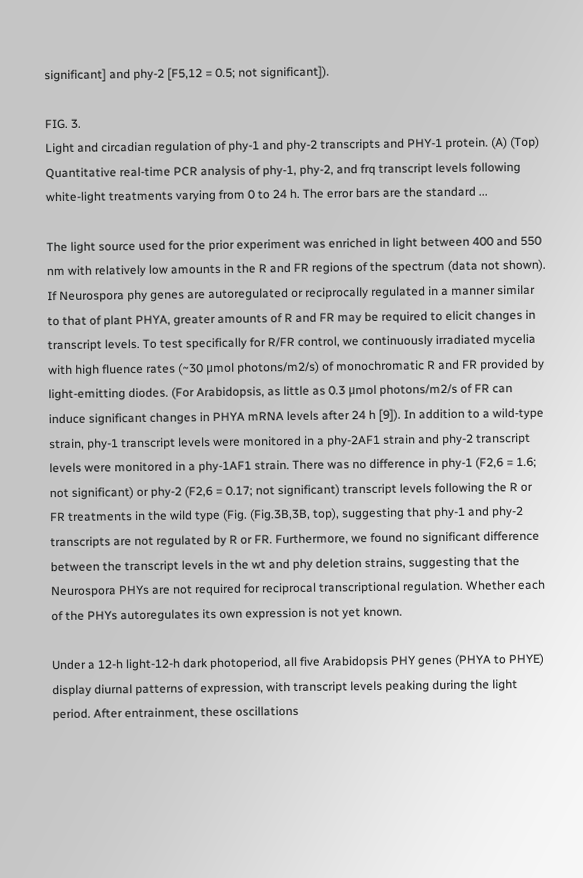significant] and phy-2 [F5,12 = 0.5; not significant]).

FIG. 3.
Light and circadian regulation of phy-1 and phy-2 transcripts and PHY-1 protein. (A) (Top) Quantitative real-time PCR analysis of phy-1, phy-2, and frq transcript levels following white-light treatments varying from 0 to 24 h. The error bars are the standard ...

The light source used for the prior experiment was enriched in light between 400 and 550 nm with relatively low amounts in the R and FR regions of the spectrum (data not shown). If Neurospora phy genes are autoregulated or reciprocally regulated in a manner similar to that of plant PHYA, greater amounts of R and FR may be required to elicit changes in transcript levels. To test specifically for R/FR control, we continuously irradiated mycelia with high fluence rates (~30 μmol photons/m2/s) of monochromatic R and FR provided by light-emitting diodes. (For Arabidopsis, as little as 0.3 μmol photons/m2/s of FR can induce significant changes in PHYA mRNA levels after 24 h [9]). In addition to a wild-type strain, phy-1 transcript levels were monitored in a phy-2AF1 strain and phy-2 transcript levels were monitored in a phy-1AF1 strain. There was no difference in phy-1 (F2,6 = 1.6; not significant) or phy-2 (F2,6 = 0.17; not significant) transcript levels following the R or FR treatments in the wild type (Fig. (Fig.3B,3B, top), suggesting that phy-1 and phy-2 transcripts are not regulated by R or FR. Furthermore, we found no significant difference between the transcript levels in the wt and phy deletion strains, suggesting that the Neurospora PHYs are not required for reciprocal transcriptional regulation. Whether each of the PHYs autoregulates its own expression is not yet known.

Under a 12-h light-12-h dark photoperiod, all five Arabidopsis PHY genes (PHYA to PHYE) display diurnal patterns of expression, with transcript levels peaking during the light period. After entrainment, these oscillations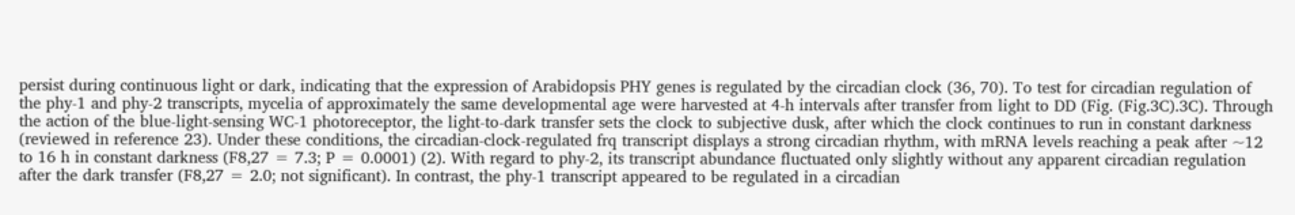persist during continuous light or dark, indicating that the expression of Arabidopsis PHY genes is regulated by the circadian clock (36, 70). To test for circadian regulation of the phy-1 and phy-2 transcripts, mycelia of approximately the same developmental age were harvested at 4-h intervals after transfer from light to DD (Fig. (Fig.3C).3C). Through the action of the blue-light-sensing WC-1 photoreceptor, the light-to-dark transfer sets the clock to subjective dusk, after which the clock continues to run in constant darkness (reviewed in reference 23). Under these conditions, the circadian-clock-regulated frq transcript displays a strong circadian rhythm, with mRNA levels reaching a peak after ~12 to 16 h in constant darkness (F8,27 = 7.3; P = 0.0001) (2). With regard to phy-2, its transcript abundance fluctuated only slightly without any apparent circadian regulation after the dark transfer (F8,27 = 2.0; not significant). In contrast, the phy-1 transcript appeared to be regulated in a circadian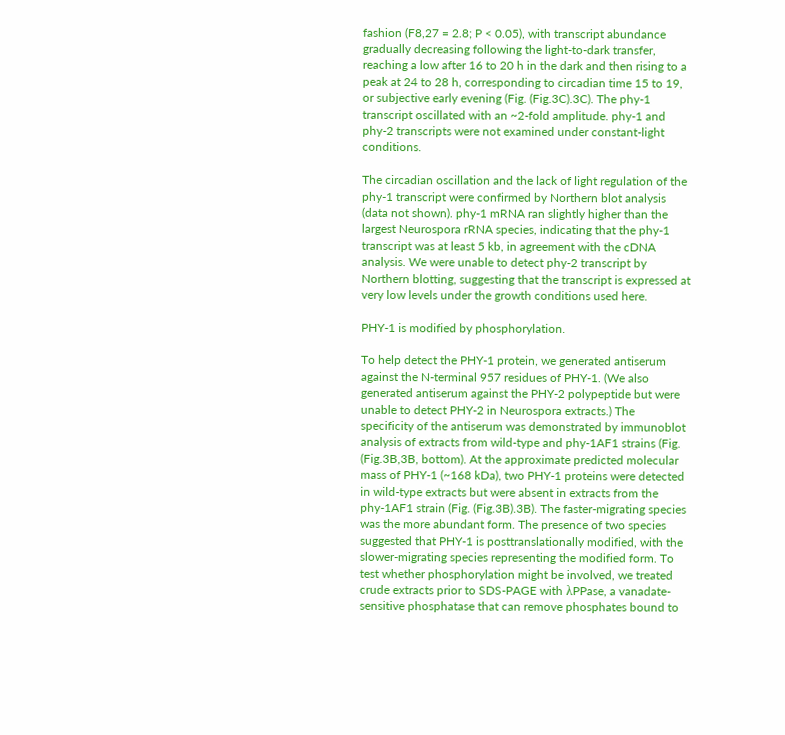fashion (F8,27 = 2.8; P < 0.05), with transcript abundance gradually decreasing following the light-to-dark transfer, reaching a low after 16 to 20 h in the dark and then rising to a peak at 24 to 28 h, corresponding to circadian time 15 to 19, or subjective early evening (Fig. (Fig.3C).3C). The phy-1 transcript oscillated with an ~2-fold amplitude. phy-1 and phy-2 transcripts were not examined under constant-light conditions.

The circadian oscillation and the lack of light regulation of the phy-1 transcript were confirmed by Northern blot analysis (data not shown). phy-1 mRNA ran slightly higher than the largest Neurospora rRNA species, indicating that the phy-1 transcript was at least 5 kb, in agreement with the cDNA analysis. We were unable to detect phy-2 transcript by Northern blotting, suggesting that the transcript is expressed at very low levels under the growth conditions used here.

PHY-1 is modified by phosphorylation.

To help detect the PHY-1 protein, we generated antiserum against the N-terminal 957 residues of PHY-1. (We also generated antiserum against the PHY-2 polypeptide but were unable to detect PHY-2 in Neurospora extracts.) The specificity of the antiserum was demonstrated by immunoblot analysis of extracts from wild-type and phy-1AF1 strains (Fig. (Fig.3B,3B, bottom). At the approximate predicted molecular mass of PHY-1 (~168 kDa), two PHY-1 proteins were detected in wild-type extracts but were absent in extracts from the phy-1AF1 strain (Fig. (Fig.3B).3B). The faster-migrating species was the more abundant form. The presence of two species suggested that PHY-1 is posttranslationally modified, with the slower-migrating species representing the modified form. To test whether phosphorylation might be involved, we treated crude extracts prior to SDS-PAGE with λPPase, a vanadate-sensitive phosphatase that can remove phosphates bound to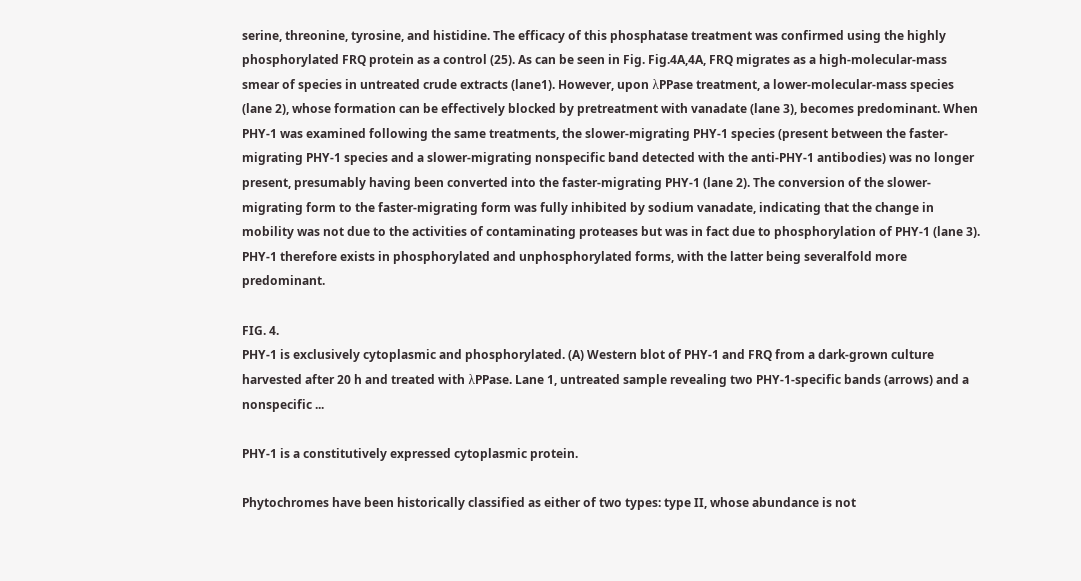serine, threonine, tyrosine, and histidine. The efficacy of this phosphatase treatment was confirmed using the highly phosphorylated FRQ protein as a control (25). As can be seen in Fig. Fig.4A,4A, FRQ migrates as a high-molecular-mass smear of species in untreated crude extracts (lane1). However, upon λPPase treatment, a lower-molecular-mass species (lane 2), whose formation can be effectively blocked by pretreatment with vanadate (lane 3), becomes predominant. When PHY-1 was examined following the same treatments, the slower-migrating PHY-1 species (present between the faster-migrating PHY-1 species and a slower-migrating nonspecific band detected with the anti-PHY-1 antibodies) was no longer present, presumably having been converted into the faster-migrating PHY-1 (lane 2). The conversion of the slower-migrating form to the faster-migrating form was fully inhibited by sodium vanadate, indicating that the change in mobility was not due to the activities of contaminating proteases but was in fact due to phosphorylation of PHY-1 (lane 3). PHY-1 therefore exists in phosphorylated and unphosphorylated forms, with the latter being severalfold more predominant.

FIG. 4.
PHY-1 is exclusively cytoplasmic and phosphorylated. (A) Western blot of PHY-1 and FRQ from a dark-grown culture harvested after 20 h and treated with λPPase. Lane 1, untreated sample revealing two PHY-1-specific bands (arrows) and a nonspecific ...

PHY-1 is a constitutively expressed cytoplasmic protein.

Phytochromes have been historically classified as either of two types: type II, whose abundance is not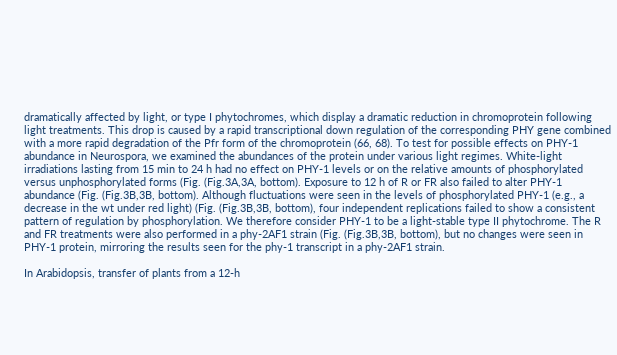dramatically affected by light, or type I phytochromes, which display a dramatic reduction in chromoprotein following light treatments. This drop is caused by a rapid transcriptional down regulation of the corresponding PHY gene combined with a more rapid degradation of the Pfr form of the chromoprotein (66, 68). To test for possible effects on PHY-1 abundance in Neurospora, we examined the abundances of the protein under various light regimes. White-light irradiations lasting from 15 min to 24 h had no effect on PHY-1 levels or on the relative amounts of phosphorylated versus unphosphorylated forms (Fig. (Fig.3A,3A, bottom). Exposure to 12 h of R or FR also failed to alter PHY-1 abundance (Fig. (Fig.3B,3B, bottom). Although fluctuations were seen in the levels of phosphorylated PHY-1 (e.g., a decrease in the wt under red light) (Fig. (Fig.3B,3B, bottom), four independent replications failed to show a consistent pattern of regulation by phosphorylation. We therefore consider PHY-1 to be a light-stable type II phytochrome. The R and FR treatments were also performed in a phy-2AF1 strain (Fig. (Fig.3B,3B, bottom), but no changes were seen in PHY-1 protein, mirroring the results seen for the phy-1 transcript in a phy-2AF1 strain.

In Arabidopsis, transfer of plants from a 12-h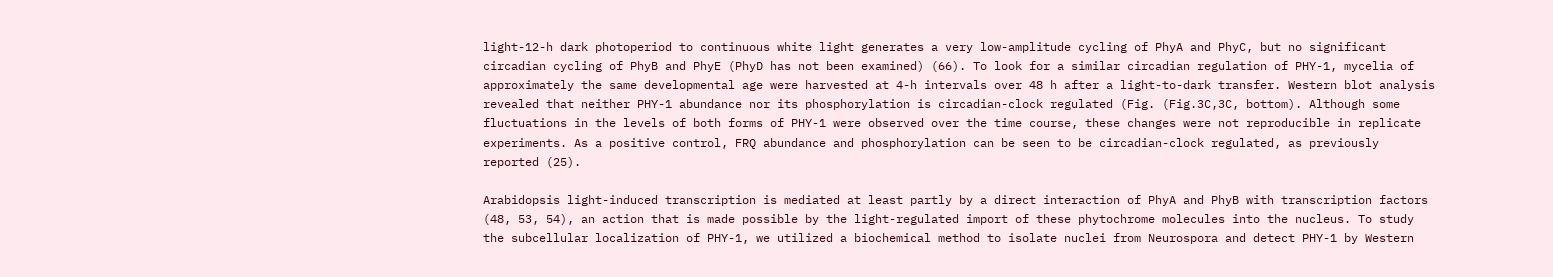light-12-h dark photoperiod to continuous white light generates a very low-amplitude cycling of PhyA and PhyC, but no significant circadian cycling of PhyB and PhyE (PhyD has not been examined) (66). To look for a similar circadian regulation of PHY-1, mycelia of approximately the same developmental age were harvested at 4-h intervals over 48 h after a light-to-dark transfer. Western blot analysis revealed that neither PHY-1 abundance nor its phosphorylation is circadian-clock regulated (Fig. (Fig.3C,3C, bottom). Although some fluctuations in the levels of both forms of PHY-1 were observed over the time course, these changes were not reproducible in replicate experiments. As a positive control, FRQ abundance and phosphorylation can be seen to be circadian-clock regulated, as previously reported (25).

Arabidopsis light-induced transcription is mediated at least partly by a direct interaction of PhyA and PhyB with transcription factors (48, 53, 54), an action that is made possible by the light-regulated import of these phytochrome molecules into the nucleus. To study the subcellular localization of PHY-1, we utilized a biochemical method to isolate nuclei from Neurospora and detect PHY-1 by Western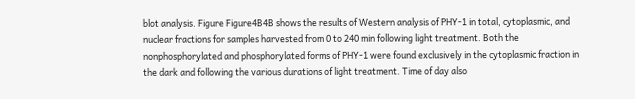blot analysis. Figure Figure4B4B shows the results of Western analysis of PHY-1 in total, cytoplasmic, and nuclear fractions for samples harvested from 0 to 240 min following light treatment. Both the nonphosphorylated and phosphorylated forms of PHY-1 were found exclusively in the cytoplasmic fraction in the dark and following the various durations of light treatment. Time of day also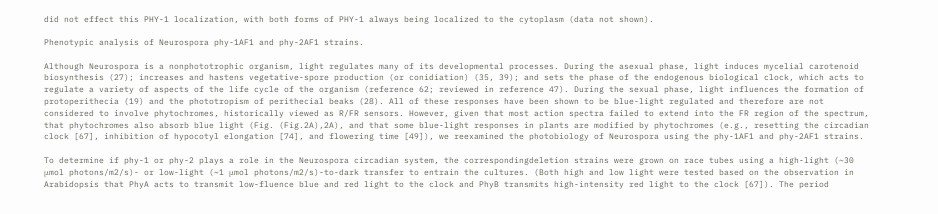did not effect this PHY-1 localization, with both forms of PHY-1 always being localized to the cytoplasm (data not shown).

Phenotypic analysis of Neurospora phy-1AF1 and phy-2AF1 strains.

Although Neurospora is a nonphototrophic organism, light regulates many of its developmental processes. During the asexual phase, light induces mycelial carotenoid biosynthesis (27); increases and hastens vegetative-spore production (or conidiation) (35, 39); and sets the phase of the endogenous biological clock, which acts to regulate a variety of aspects of the life cycle of the organism (reference 62; reviewed in reference 47). During the sexual phase, light influences the formation of protoperithecia (19) and the phototropism of perithecial beaks (28). All of these responses have been shown to be blue-light regulated and therefore are not considered to involve phytochromes, historically viewed as R/FR sensors. However, given that most action spectra failed to extend into the FR region of the spectrum, that phytochromes also absorb blue light (Fig. (Fig.2A),2A), and that some blue-light responses in plants are modified by phytochromes (e.g., resetting the circadian clock [67], inhibition of hypocotyl elongation [74], and flowering time [49]), we reexamined the photobiology of Neurospora using the phy-1AF1 and phy-2AF1 strains.

To determine if phy-1 or phy-2 plays a role in the Neurospora circadian system, the correspondingdeletion strains were grown on race tubes using a high-light (~30 μmol photons/m2/s)- or low-light (~1 μmol photons/m2/s)-to-dark transfer to entrain the cultures. (Both high and low light were tested based on the observation in Arabidopsis that PhyA acts to transmit low-fluence blue and red light to the clock and PhyB transmits high-intensity red light to the clock [67]). The period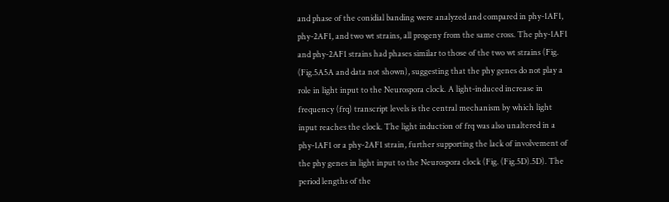and phase of the conidial banding were analyzed and compared in phy-1AF1, phy-2AF1, and two wt strains, all progeny from the same cross. The phy-1AF1 and phy-2AF1 strains had phases similar to those of the two wt strains (Fig. (Fig.5A5A and data not shown), suggesting that the phy genes do not play a role in light input to the Neurospora clock. A light-induced increase in frequency (frq) transcript levels is the central mechanism by which light input reaches the clock. The light induction of frq was also unaltered in a phy-1AF1 or a phy-2AF1 strain, further supporting the lack of involvement of the phy genes in light input to the Neurospora clock (Fig. (Fig.5D).5D). The period lengths of the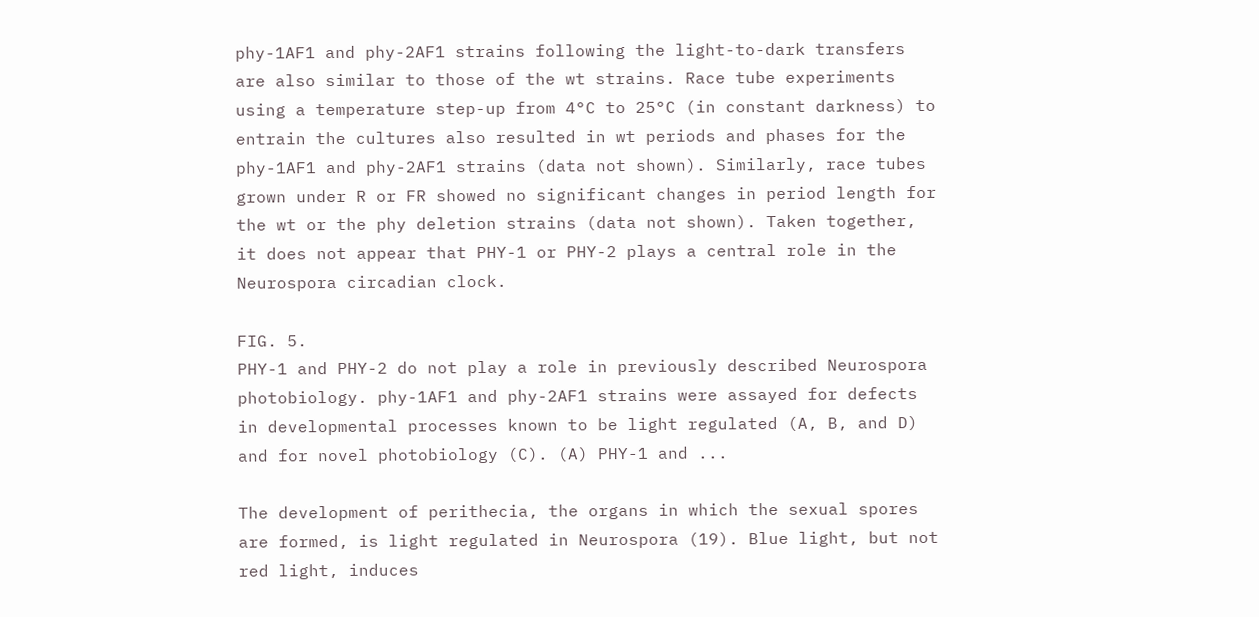phy-1AF1 and phy-2AF1 strains following the light-to-dark transfers are also similar to those of the wt strains. Race tube experiments using a temperature step-up from 4°C to 25°C (in constant darkness) to entrain the cultures also resulted in wt periods and phases for the phy-1AF1 and phy-2AF1 strains (data not shown). Similarly, race tubes grown under R or FR showed no significant changes in period length for the wt or the phy deletion strains (data not shown). Taken together, it does not appear that PHY-1 or PHY-2 plays a central role in the Neurospora circadian clock.

FIG. 5.
PHY-1 and PHY-2 do not play a role in previously described Neurospora photobiology. phy-1AF1 and phy-2AF1 strains were assayed for defects in developmental processes known to be light regulated (A, B, and D) and for novel photobiology (C). (A) PHY-1 and ...

The development of perithecia, the organs in which the sexual spores are formed, is light regulated in Neurospora (19). Blue light, but not red light, induces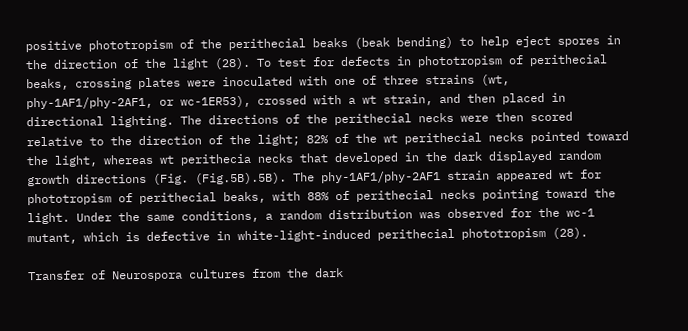positive phototropism of the perithecial beaks (beak bending) to help eject spores in the direction of the light (28). To test for defects in phototropism of perithecial beaks, crossing plates were inoculated with one of three strains (wt, phy-1AF1/phy-2AF1, or wc-1ER53), crossed with a wt strain, and then placed in directional lighting. The directions of the perithecial necks were then scored relative to the direction of the light; 82% of the wt perithecial necks pointed toward the light, whereas wt perithecia necks that developed in the dark displayed random growth directions (Fig. (Fig.5B).5B). The phy-1AF1/phy-2AF1 strain appeared wt for phototropism of perithecial beaks, with 88% of perithecial necks pointing toward the light. Under the same conditions, a random distribution was observed for the wc-1 mutant, which is defective in white-light-induced perithecial phototropism (28).

Transfer of Neurospora cultures from the dark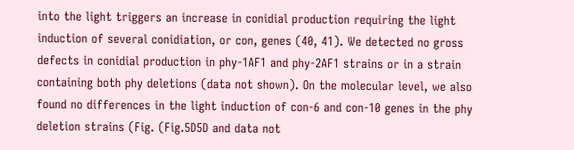into the light triggers an increase in conidial production requiring the light induction of several conidiation, or con, genes (40, 41). We detected no gross defects in conidial production in phy-1AF1 and phy-2AF1 strains or in a strain containing both phy deletions (data not shown). On the molecular level, we also found no differences in the light induction of con-6 and con-10 genes in the phy deletion strains (Fig. (Fig.5D5D and data not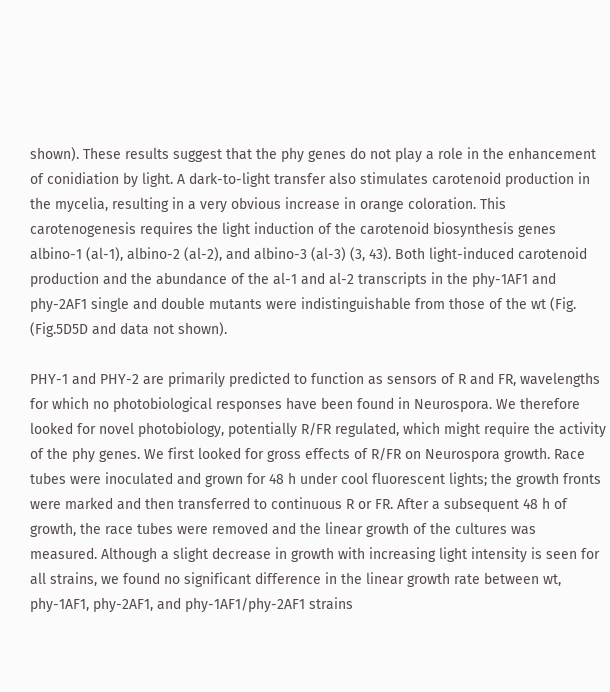shown). These results suggest that the phy genes do not play a role in the enhancement of conidiation by light. A dark-to-light transfer also stimulates carotenoid production in the mycelia, resulting in a very obvious increase in orange coloration. This carotenogenesis requires the light induction of the carotenoid biosynthesis genes albino-1 (al-1), albino-2 (al-2), and albino-3 (al-3) (3, 43). Both light-induced carotenoid production and the abundance of the al-1 and al-2 transcripts in the phy-1AF1 and phy-2AF1 single and double mutants were indistinguishable from those of the wt (Fig. (Fig.5D5D and data not shown).

PHY-1 and PHY-2 are primarily predicted to function as sensors of R and FR, wavelengths for which no photobiological responses have been found in Neurospora. We therefore looked for novel photobiology, potentially R/FR regulated, which might require the activity of the phy genes. We first looked for gross effects of R/FR on Neurospora growth. Race tubes were inoculated and grown for 48 h under cool fluorescent lights; the growth fronts were marked and then transferred to continuous R or FR. After a subsequent 48 h of growth, the race tubes were removed and the linear growth of the cultures was measured. Although a slight decrease in growth with increasing light intensity is seen for all strains, we found no significant difference in the linear growth rate between wt, phy-1AF1, phy-2AF1, and phy-1AF1/phy-2AF1 strains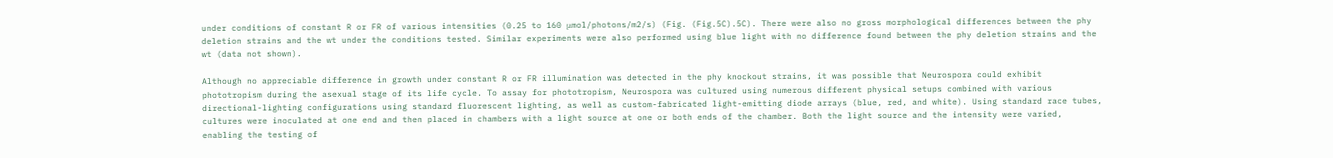under conditions of constant R or FR of various intensities (0.25 to 160 μmol/photons/m2/s) (Fig. (Fig.5C).5C). There were also no gross morphological differences between the phy deletion strains and the wt under the conditions tested. Similar experiments were also performed using blue light with no difference found between the phy deletion strains and the wt (data not shown).

Although no appreciable difference in growth under constant R or FR illumination was detected in the phy knockout strains, it was possible that Neurospora could exhibit phototropism during the asexual stage of its life cycle. To assay for phototropism, Neurospora was cultured using numerous different physical setups combined with various directional-lighting configurations using standard fluorescent lighting, as well as custom-fabricated light-emitting diode arrays (blue, red, and white). Using standard race tubes, cultures were inoculated at one end and then placed in chambers with a light source at one or both ends of the chamber. Both the light source and the intensity were varied, enabling the testing of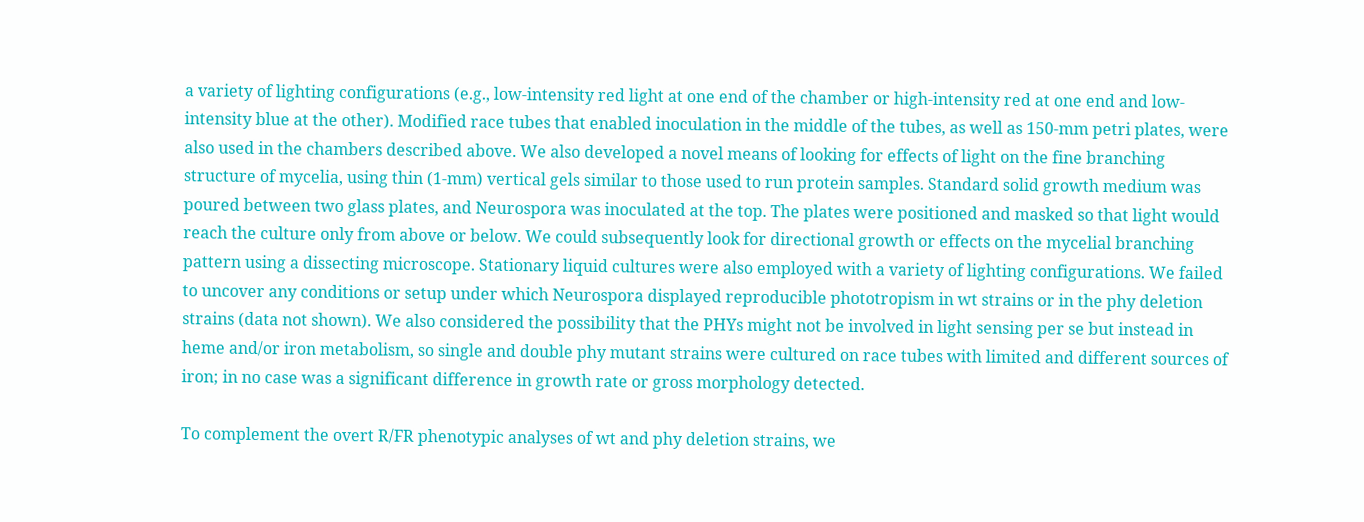a variety of lighting configurations (e.g., low-intensity red light at one end of the chamber or high-intensity red at one end and low-intensity blue at the other). Modified race tubes that enabled inoculation in the middle of the tubes, as well as 150-mm petri plates, were also used in the chambers described above. We also developed a novel means of looking for effects of light on the fine branching structure of mycelia, using thin (1-mm) vertical gels similar to those used to run protein samples. Standard solid growth medium was poured between two glass plates, and Neurospora was inoculated at the top. The plates were positioned and masked so that light would reach the culture only from above or below. We could subsequently look for directional growth or effects on the mycelial branching pattern using a dissecting microscope. Stationary liquid cultures were also employed with a variety of lighting configurations. We failed to uncover any conditions or setup under which Neurospora displayed reproducible phototropism in wt strains or in the phy deletion strains (data not shown). We also considered the possibility that the PHYs might not be involved in light sensing per se but instead in heme and/or iron metabolism, so single and double phy mutant strains were cultured on race tubes with limited and different sources of iron; in no case was a significant difference in growth rate or gross morphology detected.

To complement the overt R/FR phenotypic analyses of wt and phy deletion strains, we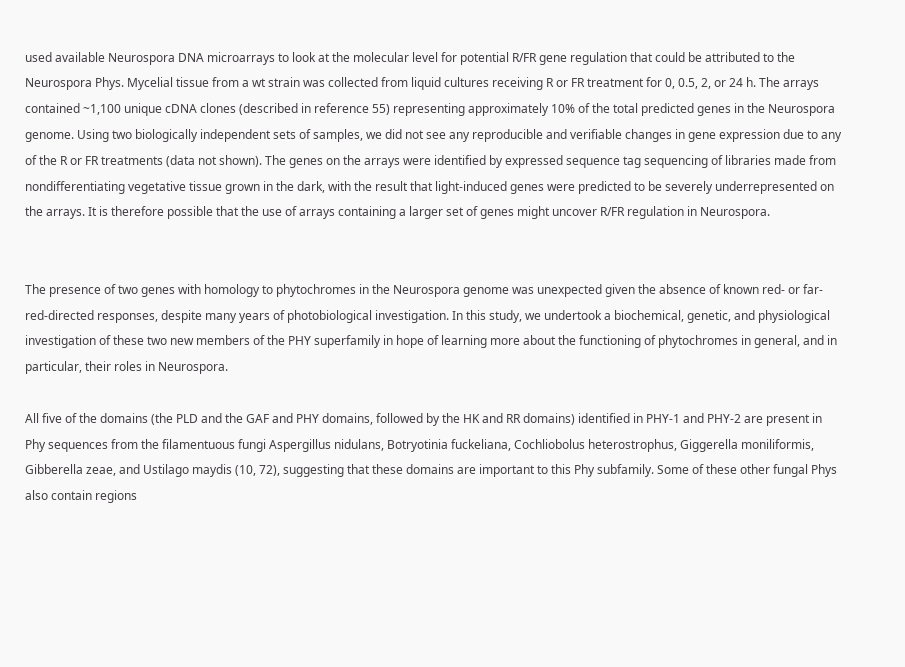used available Neurospora DNA microarrays to look at the molecular level for potential R/FR gene regulation that could be attributed to the Neurospora Phys. Mycelial tissue from a wt strain was collected from liquid cultures receiving R or FR treatment for 0, 0.5, 2, or 24 h. The arrays contained ~1,100 unique cDNA clones (described in reference 55) representing approximately 10% of the total predicted genes in the Neurospora genome. Using two biologically independent sets of samples, we did not see any reproducible and verifiable changes in gene expression due to any of the R or FR treatments (data not shown). The genes on the arrays were identified by expressed sequence tag sequencing of libraries made from nondifferentiating vegetative tissue grown in the dark, with the result that light-induced genes were predicted to be severely underrepresented on the arrays. It is therefore possible that the use of arrays containing a larger set of genes might uncover R/FR regulation in Neurospora.


The presence of two genes with homology to phytochromes in the Neurospora genome was unexpected given the absence of known red- or far-red-directed responses, despite many years of photobiological investigation. In this study, we undertook a biochemical, genetic, and physiological investigation of these two new members of the PHY superfamily in hope of learning more about the functioning of phytochromes in general, and in particular, their roles in Neurospora.

All five of the domains (the PLD and the GAF and PHY domains, followed by the HK and RR domains) identified in PHY-1 and PHY-2 are present in Phy sequences from the filamentuous fungi Aspergillus nidulans, Botryotinia fuckeliana, Cochliobolus heterostrophus, Giggerella moniliformis, Gibberella zeae, and Ustilago maydis (10, 72), suggesting that these domains are important to this Phy subfamily. Some of these other fungal Phys also contain regions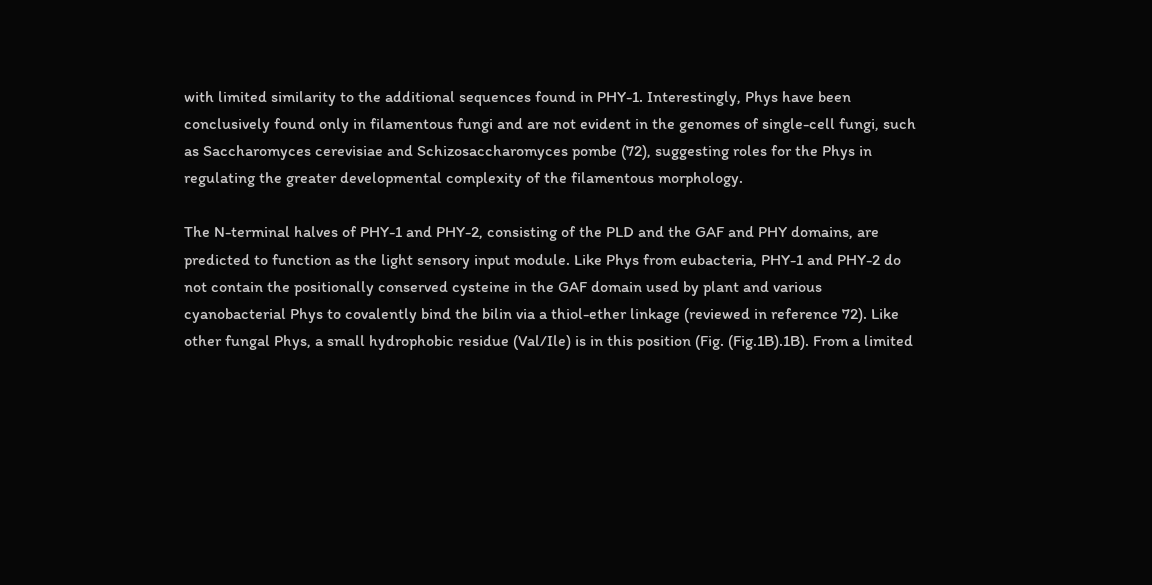with limited similarity to the additional sequences found in PHY-1. Interestingly, Phys have been conclusively found only in filamentous fungi and are not evident in the genomes of single-cell fungi, such as Saccharomyces cerevisiae and Schizosaccharomyces pombe (72), suggesting roles for the Phys in regulating the greater developmental complexity of the filamentous morphology.

The N-terminal halves of PHY-1 and PHY-2, consisting of the PLD and the GAF and PHY domains, are predicted to function as the light sensory input module. Like Phys from eubacteria, PHY-1 and PHY-2 do not contain the positionally conserved cysteine in the GAF domain used by plant and various cyanobacterial Phys to covalently bind the bilin via a thiol-ether linkage (reviewed in reference 72). Like other fungal Phys, a small hydrophobic residue (Val/Ile) is in this position (Fig. (Fig.1B).1B). From a limited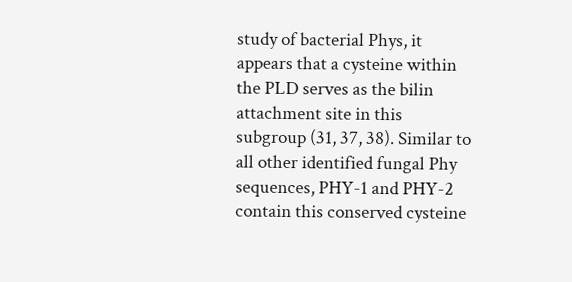study of bacterial Phys, it appears that a cysteine within the PLD serves as the bilin attachment site in this subgroup (31, 37, 38). Similar to all other identified fungal Phy sequences, PHY-1 and PHY-2 contain this conserved cysteine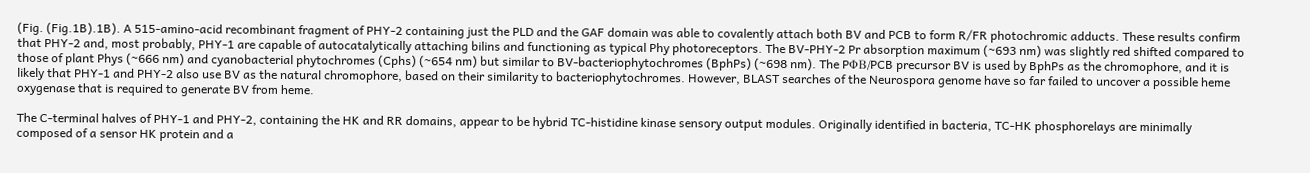(Fig. (Fig.1B).1B). A 515-amino-acid recombinant fragment of PHY-2 containing just the PLD and the GAF domain was able to covalently attach both BV and PCB to form R/FR photochromic adducts. These results confirm that PHY-2 and, most probably, PHY-1 are capable of autocatalytically attaching bilins and functioning as typical Phy photoreceptors. The BV-PHY-2 Pr absorption maximum (~693 nm) was slightly red shifted compared to those of plant Phys (~666 nm) and cyanobacterial phytochromes (Cphs) (~654 nm) but similar to BV-bacteriophytochromes (BphPs) (~698 nm). The PΦB/PCB precursor BV is used by BphPs as the chromophore, and it is likely that PHY-1 and PHY-2 also use BV as the natural chromophore, based on their similarity to bacteriophytochromes. However, BLAST searches of the Neurospora genome have so far failed to uncover a possible heme oxygenase that is required to generate BV from heme.

The C-terminal halves of PHY-1 and PHY-2, containing the HK and RR domains, appear to be hybrid TC-histidine kinase sensory output modules. Originally identified in bacteria, TC-HK phosphorelays are minimally composed of a sensor HK protein and a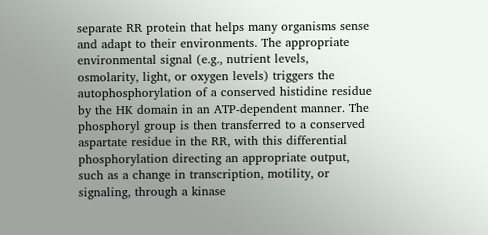separate RR protein that helps many organisms sense and adapt to their environments. The appropriate environmental signal (e.g., nutrient levels, osmolarity, light, or oxygen levels) triggers the autophosphorylation of a conserved histidine residue by the HK domain in an ATP-dependent manner. The phosphoryl group is then transferred to a conserved aspartate residue in the RR, with this differential phosphorylation directing an appropriate output, such as a change in transcription, motility, or signaling, through a kinase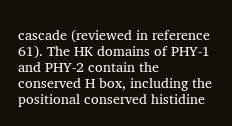cascade (reviewed in reference 61). The HK domains of PHY-1 and PHY-2 contain the conserved H box, including the positional conserved histidine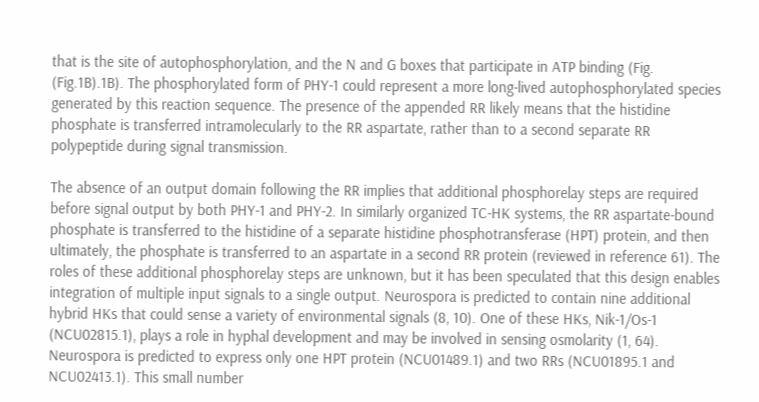that is the site of autophosphorylation, and the N and G boxes that participate in ATP binding (Fig. (Fig.1B).1B). The phosphorylated form of PHY-1 could represent a more long-lived autophosphorylated species generated by this reaction sequence. The presence of the appended RR likely means that the histidine phosphate is transferred intramolecularly to the RR aspartate, rather than to a second separate RR polypeptide during signal transmission.

The absence of an output domain following the RR implies that additional phosphorelay steps are required before signal output by both PHY-1 and PHY-2. In similarly organized TC-HK systems, the RR aspartate-bound phosphate is transferred to the histidine of a separate histidine phosphotransferase (HPT) protein, and then ultimately, the phosphate is transferred to an aspartate in a second RR protein (reviewed in reference 61). The roles of these additional phosphorelay steps are unknown, but it has been speculated that this design enables integration of multiple input signals to a single output. Neurospora is predicted to contain nine additional hybrid HKs that could sense a variety of environmental signals (8, 10). One of these HKs, Nik-1/Os-1 (NCU02815.1), plays a role in hyphal development and may be involved in sensing osmolarity (1, 64). Neurospora is predicted to express only one HPT protein (NCU01489.1) and two RRs (NCU01895.1 and NCU02413.1). This small number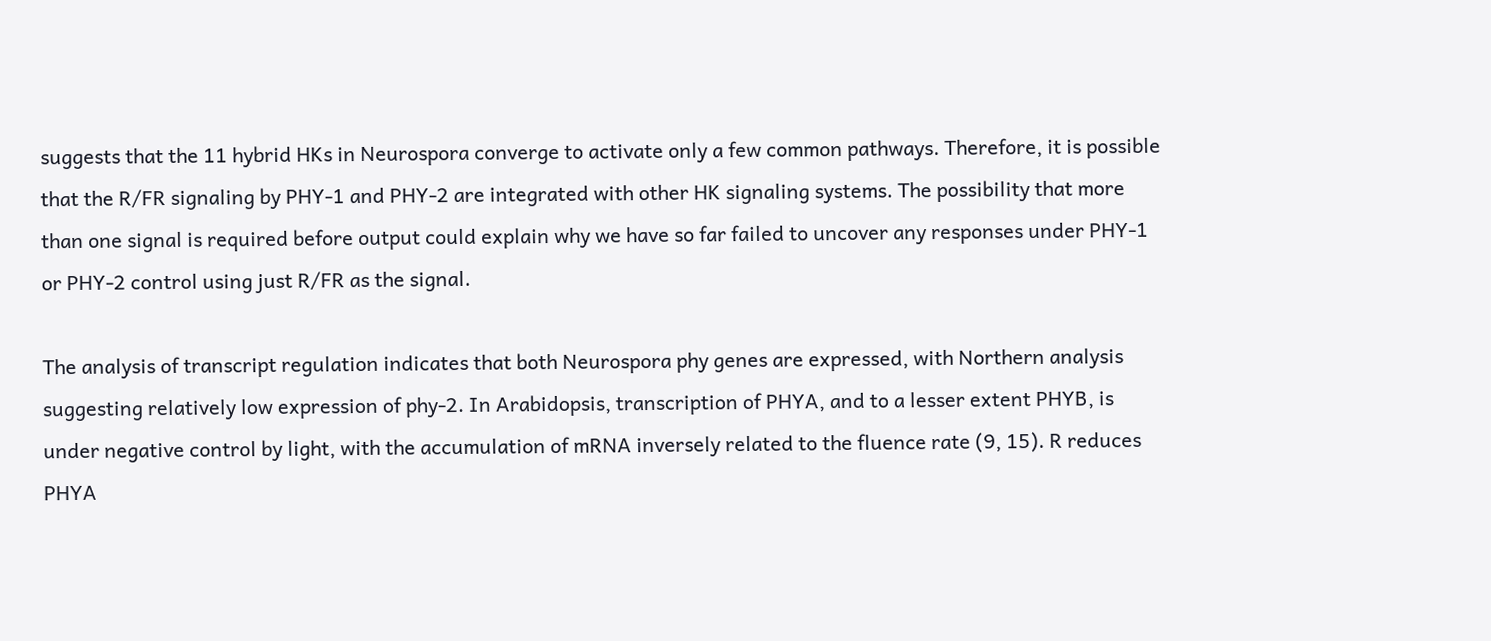suggests that the 11 hybrid HKs in Neurospora converge to activate only a few common pathways. Therefore, it is possible that the R/FR signaling by PHY-1 and PHY-2 are integrated with other HK signaling systems. The possibility that more than one signal is required before output could explain why we have so far failed to uncover any responses under PHY-1 or PHY-2 control using just R/FR as the signal.

The analysis of transcript regulation indicates that both Neurospora phy genes are expressed, with Northern analysis suggesting relatively low expression of phy-2. In Arabidopsis, transcription of PHYA, and to a lesser extent PHYB, is under negative control by light, with the accumulation of mRNA inversely related to the fluence rate (9, 15). R reduces PHYA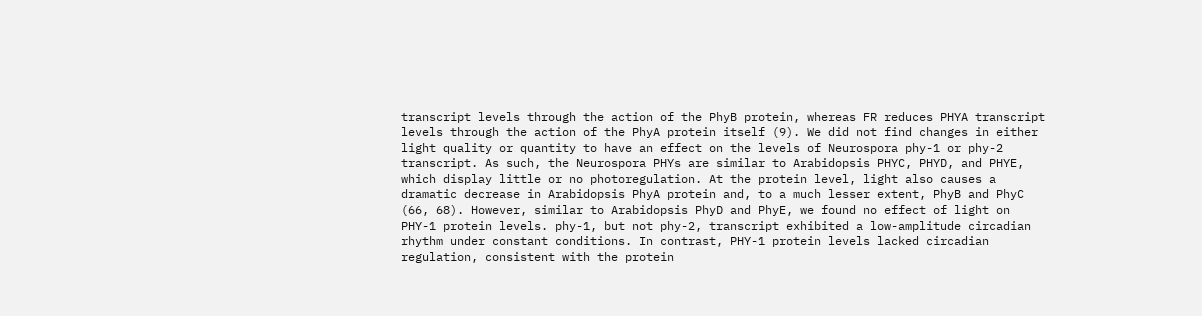transcript levels through the action of the PhyB protein, whereas FR reduces PHYA transcript levels through the action of the PhyA protein itself (9). We did not find changes in either light quality or quantity to have an effect on the levels of Neurospora phy-1 or phy-2 transcript. As such, the Neurospora PHYs are similar to Arabidopsis PHYC, PHYD, and PHYE, which display little or no photoregulation. At the protein level, light also causes a dramatic decrease in Arabidopsis PhyA protein and, to a much lesser extent, PhyB and PhyC (66, 68). However, similar to Arabidopsis PhyD and PhyE, we found no effect of light on PHY-1 protein levels. phy-1, but not phy-2, transcript exhibited a low-amplitude circadian rhythm under constant conditions. In contrast, PHY-1 protein levels lacked circadian regulation, consistent with the protein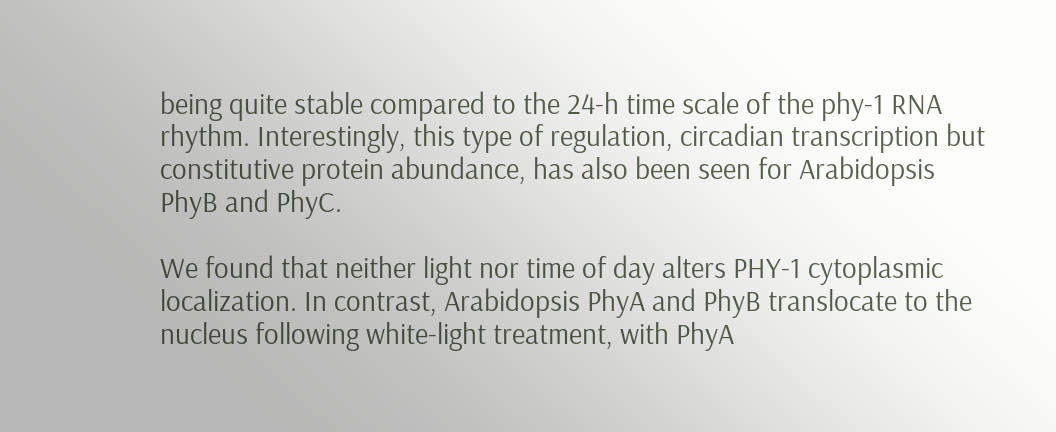being quite stable compared to the 24-h time scale of the phy-1 RNA rhythm. Interestingly, this type of regulation, circadian transcription but constitutive protein abundance, has also been seen for Arabidopsis PhyB and PhyC.

We found that neither light nor time of day alters PHY-1 cytoplasmic localization. In contrast, Arabidopsis PhyA and PhyB translocate to the nucleus following white-light treatment, with PhyA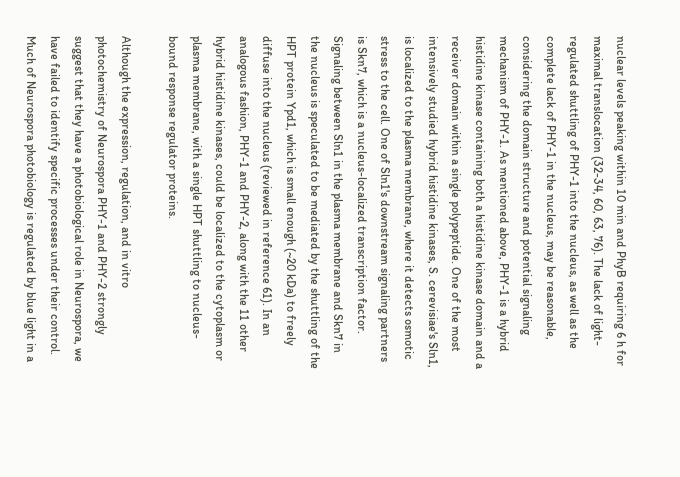nuclear levels peaking within 10 min and PhyB requiring 6 h for maximal translocation (32-34, 60, 63, 76). The lack of light-regulated shuttling of PHY-1 into the nucleus, as well as the complete lack of PHY-1 in the nucleus, may be reasonable, considering the domain structure and potential signaling mechanism of PHY-1. As mentioned above, PHY-1 is a hybrid histidine kinase containing both a histidine kinase domain and a receiver domain within a single polypeptide. One of the most intensively studied hybrid histidine kinases, S. cerevisiae's Sln1, is localized to the plasma membrane, where it detects osmotic stress to the cell. One of Sln1's downstream signaling partners is Skn7, which is a nucleus-localized transcription factor. Signaling between Sln1 in the plasma membrane and Skn7 in the nucleus is speculated to be mediated by the shuttling of the HPT protein Ypd1, which is small enough (~20 kDa) to freely diffuse into the nucleus (reviewed in reference 61). In an analogous fashion, PHY-1 and PHY-2, along with the 11 other hybrid histidine kinases, could be localized to the cytoplasm or plasma membrane, with a single HPT shuttling to nucleus-bound response regulator proteins.

Although the expression, regulation, and in vitro photochemistry of Neurospora PHY-1 and PHY-2 strongly suggest that they have a photobiological role in Neurospora, we have failed to identify specific processes under their control. Much of Neurospora photobiology is regulated by blue light in a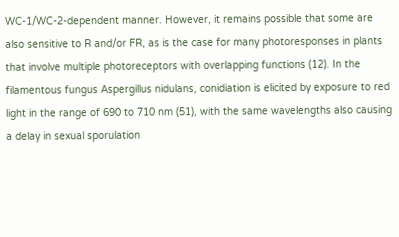WC-1/WC-2-dependent manner. However, it remains possible that some are also sensitive to R and/or FR, as is the case for many photoresponses in plants that involve multiple photoreceptors with overlapping functions (12). In the filamentous fungus Aspergillus nidulans, conidiation is elicited by exposure to red light in the range of 690 to 710 nm (51), with the same wavelengths also causing a delay in sexual sporulation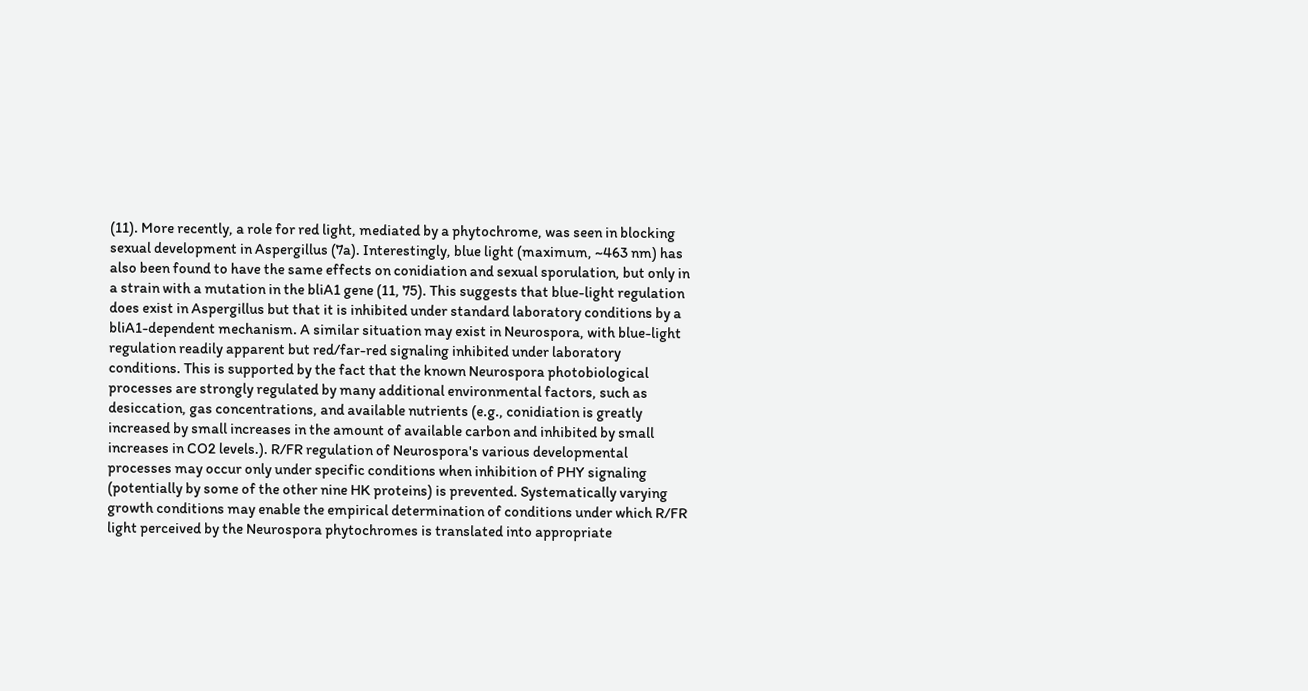(11). More recently, a role for red light, mediated by a phytochrome, was seen in blocking sexual development in Aspergillus (7a). Interestingly, blue light (maximum, ~463 nm) has also been found to have the same effects on conidiation and sexual sporulation, but only in a strain with a mutation in the bliA1 gene (11, 75). This suggests that blue-light regulation does exist in Aspergillus but that it is inhibited under standard laboratory conditions by a bliA1-dependent mechanism. A similar situation may exist in Neurospora, with blue-light regulation readily apparent but red/far-red signaling inhibited under laboratory conditions. This is supported by the fact that the known Neurospora photobiological processes are strongly regulated by many additional environmental factors, such as desiccation, gas concentrations, and available nutrients (e.g., conidiation is greatly increased by small increases in the amount of available carbon and inhibited by small increases in CO2 levels.). R/FR regulation of Neurospora's various developmental processes may occur only under specific conditions when inhibition of PHY signaling (potentially by some of the other nine HK proteins) is prevented. Systematically varying growth conditions may enable the empirical determination of conditions under which R/FR light perceived by the Neurospora phytochromes is translated into appropriate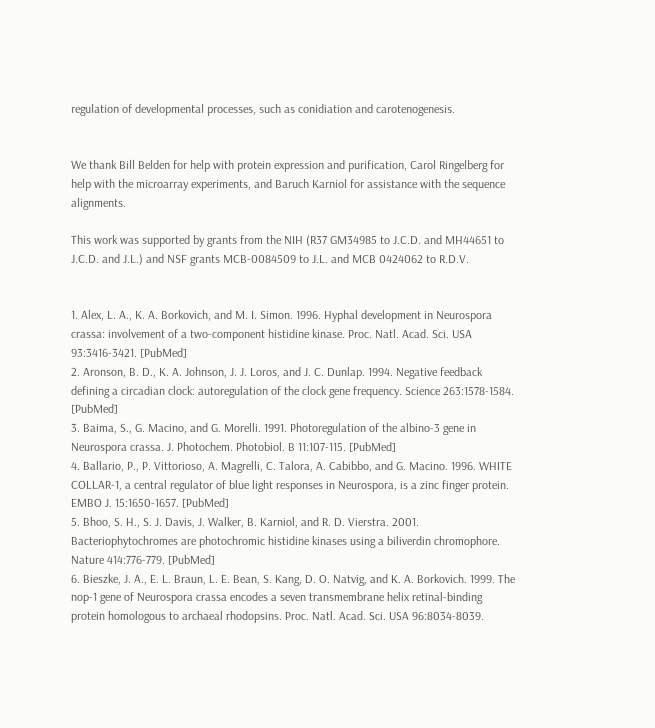regulation of developmental processes, such as conidiation and carotenogenesis.


We thank Bill Belden for help with protein expression and purification, Carol Ringelberg for help with the microarray experiments, and Baruch Karniol for assistance with the sequence alignments.

This work was supported by grants from the NIH (R37 GM34985 to J.C.D. and MH44651 to J.C.D. and J.L.) and NSF grants MCB-0084509 to J.L. and MCB 0424062 to R.D.V.


1. Alex, L. A., K. A. Borkovich, and M. I. Simon. 1996. Hyphal development in Neurospora crassa: involvement of a two-component histidine kinase. Proc. Natl. Acad. Sci. USA 93:3416-3421. [PubMed]
2. Aronson, B. D., K. A. Johnson, J. J. Loros, and J. C. Dunlap. 1994. Negative feedback defining a circadian clock: autoregulation of the clock gene frequency. Science 263:1578-1584. [PubMed]
3. Baima, S., G. Macino, and G. Morelli. 1991. Photoregulation of the albino-3 gene in Neurospora crassa. J. Photochem. Photobiol. B 11:107-115. [PubMed]
4. Ballario, P., P. Vittorioso, A. Magrelli, C. Talora, A. Cabibbo, and G. Macino. 1996. WHITE COLLAR-1, a central regulator of blue light responses in Neurospora, is a zinc finger protein. EMBO J. 15:1650-1657. [PubMed]
5. Bhoo, S. H., S. J. Davis, J. Walker, B. Karniol, and R. D. Vierstra. 2001. Bacteriophytochromes are photochromic histidine kinases using a biliverdin chromophore. Nature 414:776-779. [PubMed]
6. Bieszke, J. A., E. L. Braun, L. E. Bean, S. Kang, D. O. Natvig, and K. A. Borkovich. 1999. The nop-1 gene of Neurospora crassa encodes a seven transmembrane helix retinal-binding protein homologous to archaeal rhodopsins. Proc. Natl. Acad. Sci. USA 96:8034-8039.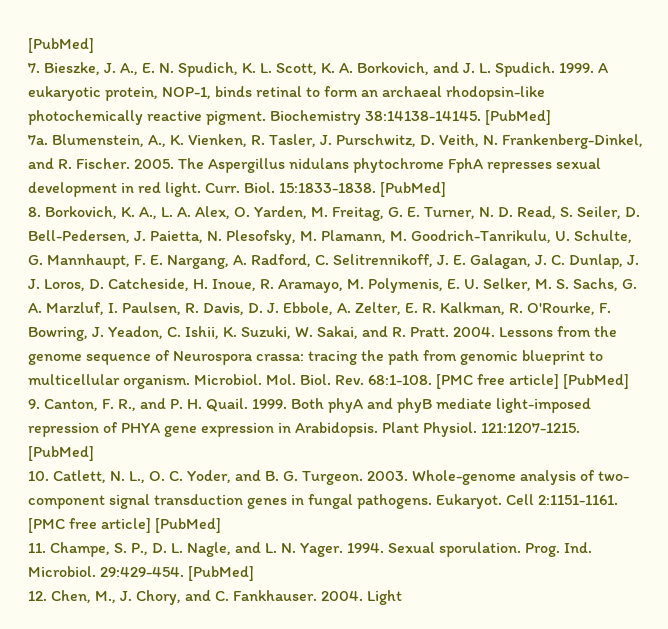[PubMed]
7. Bieszke, J. A., E. N. Spudich, K. L. Scott, K. A. Borkovich, and J. L. Spudich. 1999. A eukaryotic protein, NOP-1, binds retinal to form an archaeal rhodopsin-like photochemically reactive pigment. Biochemistry 38:14138-14145. [PubMed]
7a. Blumenstein, A., K. Vienken, R. Tasler, J. Purschwitz, D. Veith, N. Frankenberg-Dinkel, and R. Fischer. 2005. The Aspergillus nidulans phytochrome FphA represses sexual development in red light. Curr. Biol. 15:1833-1838. [PubMed]
8. Borkovich, K. A., L. A. Alex, O. Yarden, M. Freitag, G. E. Turner, N. D. Read, S. Seiler, D. Bell-Pedersen, J. Paietta, N. Plesofsky, M. Plamann, M. Goodrich-Tanrikulu, U. Schulte, G. Mannhaupt, F. E. Nargang, A. Radford, C. Selitrennikoff, J. E. Galagan, J. C. Dunlap, J. J. Loros, D. Catcheside, H. Inoue, R. Aramayo, M. Polymenis, E. U. Selker, M. S. Sachs, G. A. Marzluf, I. Paulsen, R. Davis, D. J. Ebbole, A. Zelter, E. R. Kalkman, R. O'Rourke, F. Bowring, J. Yeadon, C. Ishii, K. Suzuki, W. Sakai, and R. Pratt. 2004. Lessons from the genome sequence of Neurospora crassa: tracing the path from genomic blueprint to multicellular organism. Microbiol. Mol. Biol. Rev. 68:1-108. [PMC free article] [PubMed]
9. Canton, F. R., and P. H. Quail. 1999. Both phyA and phyB mediate light-imposed repression of PHYA gene expression in Arabidopsis. Plant Physiol. 121:1207-1215. [PubMed]
10. Catlett, N. L., O. C. Yoder, and B. G. Turgeon. 2003. Whole-genome analysis of two-component signal transduction genes in fungal pathogens. Eukaryot. Cell 2:1151-1161. [PMC free article] [PubMed]
11. Champe, S. P., D. L. Nagle, and L. N. Yager. 1994. Sexual sporulation. Prog. Ind. Microbiol. 29:429-454. [PubMed]
12. Chen, M., J. Chory, and C. Fankhauser. 2004. Light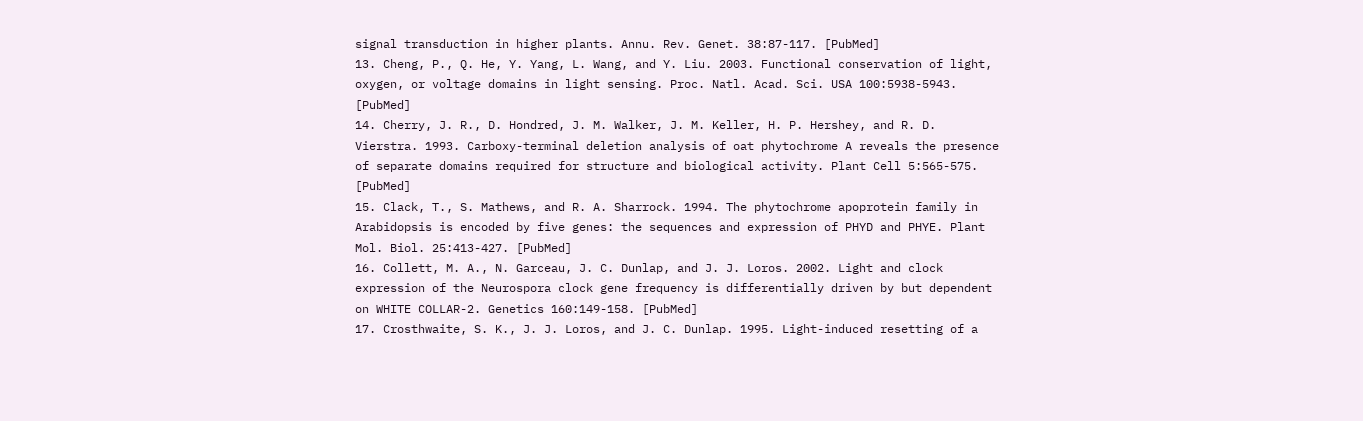signal transduction in higher plants. Annu. Rev. Genet. 38:87-117. [PubMed]
13. Cheng, P., Q. He, Y. Yang, L. Wang, and Y. Liu. 2003. Functional conservation of light, oxygen, or voltage domains in light sensing. Proc. Natl. Acad. Sci. USA 100:5938-5943. [PubMed]
14. Cherry, J. R., D. Hondred, J. M. Walker, J. M. Keller, H. P. Hershey, and R. D. Vierstra. 1993. Carboxy-terminal deletion analysis of oat phytochrome A reveals the presence of separate domains required for structure and biological activity. Plant Cell 5:565-575. [PubMed]
15. Clack, T., S. Mathews, and R. A. Sharrock. 1994. The phytochrome apoprotein family in Arabidopsis is encoded by five genes: the sequences and expression of PHYD and PHYE. Plant Mol. Biol. 25:413-427. [PubMed]
16. Collett, M. A., N. Garceau, J. C. Dunlap, and J. J. Loros. 2002. Light and clock expression of the Neurospora clock gene frequency is differentially driven by but dependent on WHITE COLLAR-2. Genetics 160:149-158. [PubMed]
17. Crosthwaite, S. K., J. J. Loros, and J. C. Dunlap. 1995. Light-induced resetting of a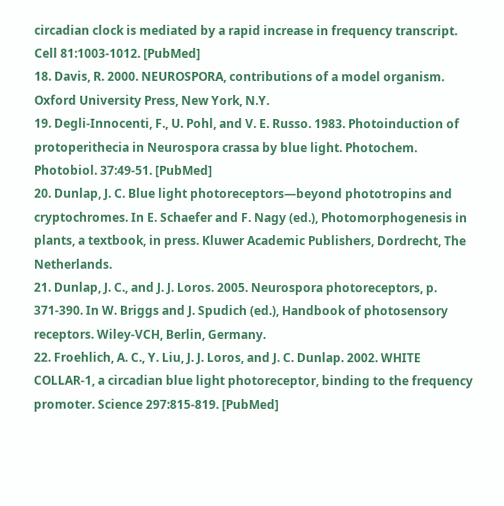circadian clock is mediated by a rapid increase in frequency transcript. Cell 81:1003-1012. [PubMed]
18. Davis, R. 2000. NEUROSPORA, contributions of a model organism. Oxford University Press, New York, N.Y.
19. Degli-Innocenti, F., U. Pohl, and V. E. Russo. 1983. Photoinduction of protoperithecia in Neurospora crassa by blue light. Photochem. Photobiol. 37:49-51. [PubMed]
20. Dunlap, J. C. Blue light photoreceptors—beyond phototropins and cryptochromes. In E. Schaefer and F. Nagy (ed.), Photomorphogenesis in plants, a textbook, in press. Kluwer Academic Publishers, Dordrecht, The Netherlands.
21. Dunlap, J. C., and J. J. Loros. 2005. Neurospora photoreceptors, p. 371-390. In W. Briggs and J. Spudich (ed.), Handbook of photosensory receptors. Wiley-VCH, Berlin, Germany.
22. Froehlich, A. C., Y. Liu, J. J. Loros, and J. C. Dunlap. 2002. WHITE COLLAR-1, a circadian blue light photoreceptor, binding to the frequency promoter. Science 297:815-819. [PubMed]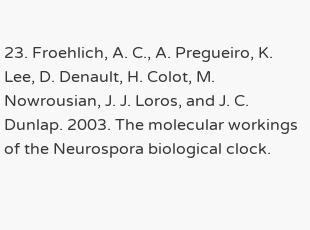23. Froehlich, A. C., A. Pregueiro, K. Lee, D. Denault, H. Colot, M. Nowrousian, J. J. Loros, and J. C. Dunlap. 2003. The molecular workings of the Neurospora biological clock.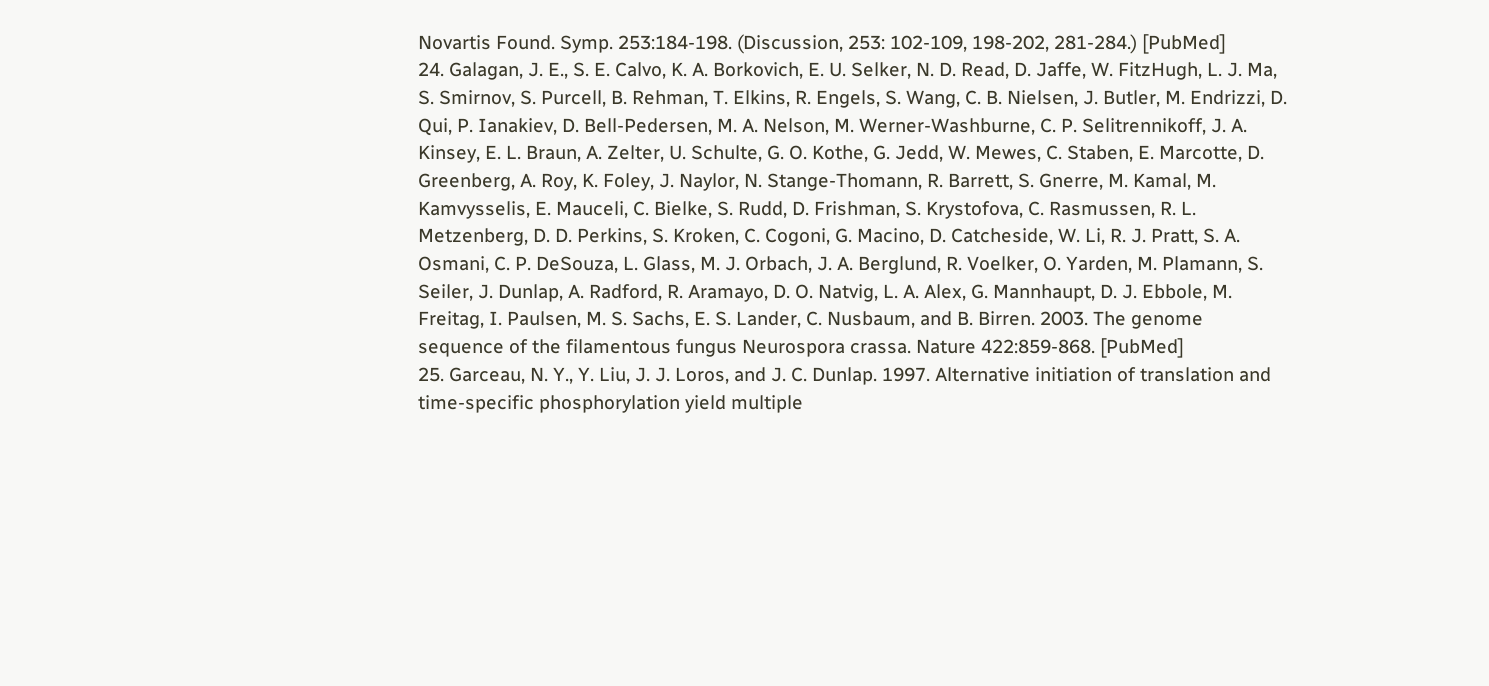Novartis Found. Symp. 253:184-198. (Discussion, 253: 102-109, 198-202, 281-284.) [PubMed]
24. Galagan, J. E., S. E. Calvo, K. A. Borkovich, E. U. Selker, N. D. Read, D. Jaffe, W. FitzHugh, L. J. Ma, S. Smirnov, S. Purcell, B. Rehman, T. Elkins, R. Engels, S. Wang, C. B. Nielsen, J. Butler, M. Endrizzi, D. Qui, P. Ianakiev, D. Bell-Pedersen, M. A. Nelson, M. Werner-Washburne, C. P. Selitrennikoff, J. A. Kinsey, E. L. Braun, A. Zelter, U. Schulte, G. O. Kothe, G. Jedd, W. Mewes, C. Staben, E. Marcotte, D. Greenberg, A. Roy, K. Foley, J. Naylor, N. Stange-Thomann, R. Barrett, S. Gnerre, M. Kamal, M. Kamvysselis, E. Mauceli, C. Bielke, S. Rudd, D. Frishman, S. Krystofova, C. Rasmussen, R. L. Metzenberg, D. D. Perkins, S. Kroken, C. Cogoni, G. Macino, D. Catcheside, W. Li, R. J. Pratt, S. A. Osmani, C. P. DeSouza, L. Glass, M. J. Orbach, J. A. Berglund, R. Voelker, O. Yarden, M. Plamann, S. Seiler, J. Dunlap, A. Radford, R. Aramayo, D. O. Natvig, L. A. Alex, G. Mannhaupt, D. J. Ebbole, M. Freitag, I. Paulsen, M. S. Sachs, E. S. Lander, C. Nusbaum, and B. Birren. 2003. The genome sequence of the filamentous fungus Neurospora crassa. Nature 422:859-868. [PubMed]
25. Garceau, N. Y., Y. Liu, J. J. Loros, and J. C. Dunlap. 1997. Alternative initiation of translation and time-specific phosphorylation yield multiple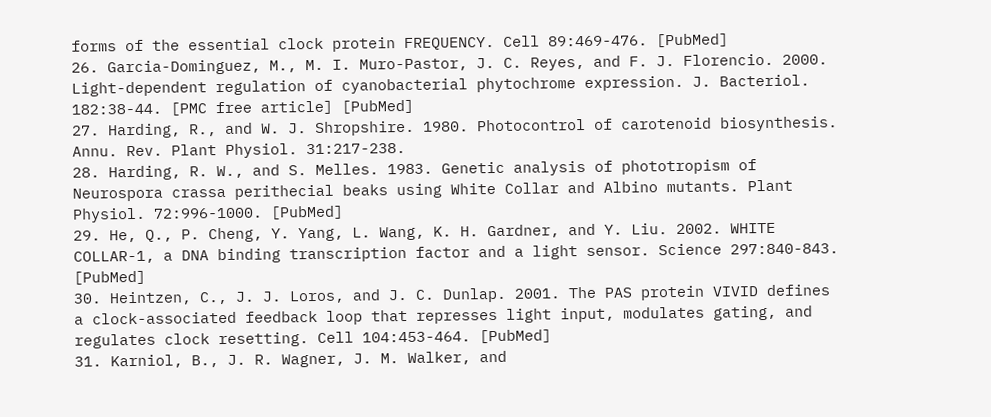forms of the essential clock protein FREQUENCY. Cell 89:469-476. [PubMed]
26. Garcia-Dominguez, M., M. I. Muro-Pastor, J. C. Reyes, and F. J. Florencio. 2000. Light-dependent regulation of cyanobacterial phytochrome expression. J. Bacteriol. 182:38-44. [PMC free article] [PubMed]
27. Harding, R., and W. J. Shropshire. 1980. Photocontrol of carotenoid biosynthesis. Annu. Rev. Plant Physiol. 31:217-238.
28. Harding, R. W., and S. Melles. 1983. Genetic analysis of phototropism of Neurospora crassa perithecial beaks using White Collar and Albino mutants. Plant Physiol. 72:996-1000. [PubMed]
29. He, Q., P. Cheng, Y. Yang, L. Wang, K. H. Gardner, and Y. Liu. 2002. WHITE COLLAR-1, a DNA binding transcription factor and a light sensor. Science 297:840-843. [PubMed]
30. Heintzen, C., J. J. Loros, and J. C. Dunlap. 2001. The PAS protein VIVID defines a clock-associated feedback loop that represses light input, modulates gating, and regulates clock resetting. Cell 104:453-464. [PubMed]
31. Karniol, B., J. R. Wagner, J. M. Walker, and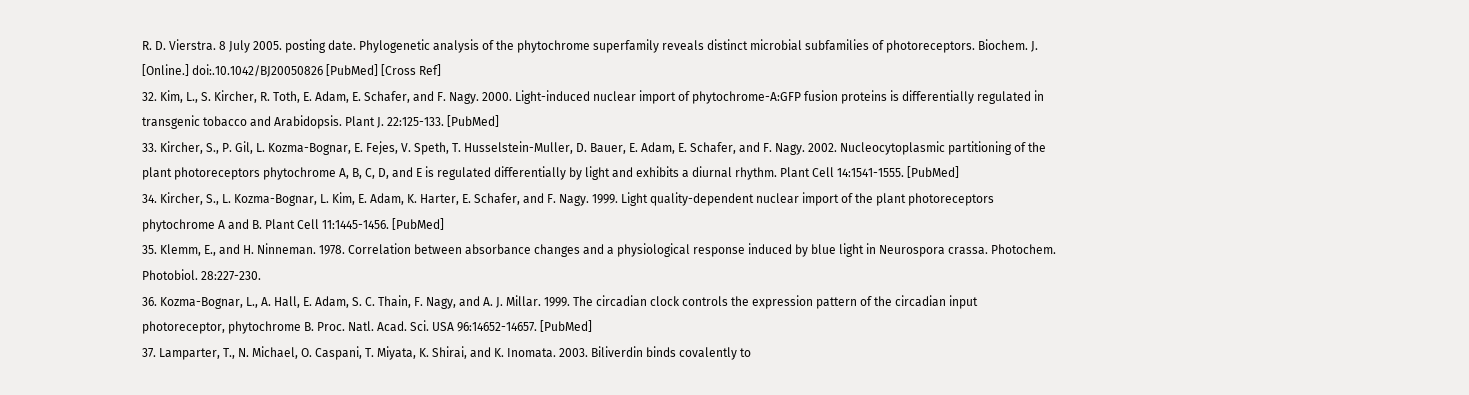R. D. Vierstra. 8 July 2005. posting date. Phylogenetic analysis of the phytochrome superfamily reveals distinct microbial subfamilies of photoreceptors. Biochem. J. [Online.] doi:.10.1042/BJ20050826 [PubMed] [Cross Ref]
32. Kim, L., S. Kircher, R. Toth, E. Adam, E. Schafer, and F. Nagy. 2000. Light-induced nuclear import of phytochrome-A:GFP fusion proteins is differentially regulated in transgenic tobacco and Arabidopsis. Plant J. 22:125-133. [PubMed]
33. Kircher, S., P. Gil, L. Kozma-Bognar, E. Fejes, V. Speth, T. Husselstein-Muller, D. Bauer, E. Adam, E. Schafer, and F. Nagy. 2002. Nucleocytoplasmic partitioning of the plant photoreceptors phytochrome A, B, C, D, and E is regulated differentially by light and exhibits a diurnal rhythm. Plant Cell 14:1541-1555. [PubMed]
34. Kircher, S., L. Kozma-Bognar, L. Kim, E. Adam, K. Harter, E. Schafer, and F. Nagy. 1999. Light quality-dependent nuclear import of the plant photoreceptors phytochrome A and B. Plant Cell 11:1445-1456. [PubMed]
35. Klemm, E., and H. Ninneman. 1978. Correlation between absorbance changes and a physiological response induced by blue light in Neurospora crassa. Photochem. Photobiol. 28:227-230.
36. Kozma-Bognar, L., A. Hall, E. Adam, S. C. Thain, F. Nagy, and A. J. Millar. 1999. The circadian clock controls the expression pattern of the circadian input photoreceptor, phytochrome B. Proc. Natl. Acad. Sci. USA 96:14652-14657. [PubMed]
37. Lamparter, T., N. Michael, O. Caspani, T. Miyata, K. Shirai, and K. Inomata. 2003. Biliverdin binds covalently to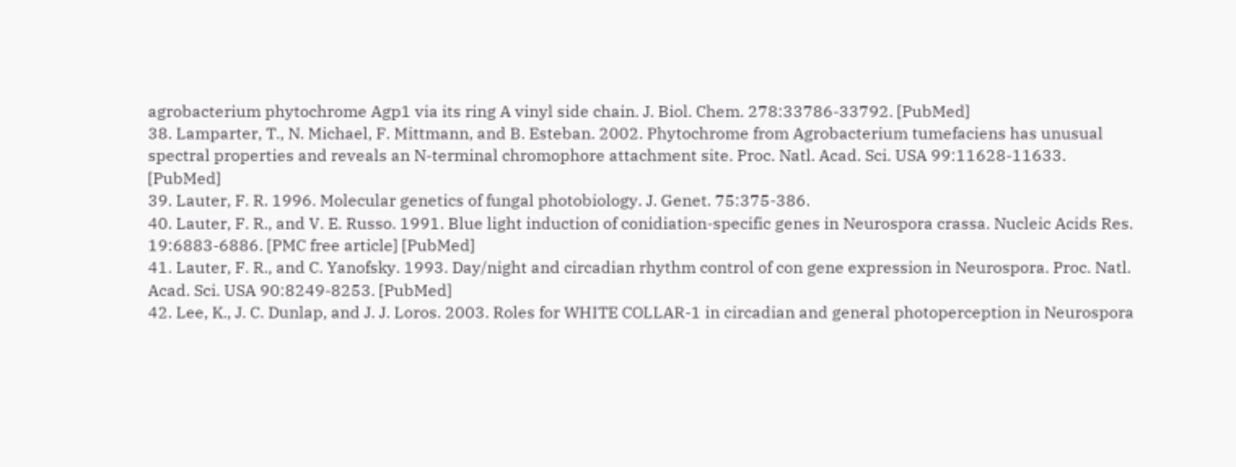agrobacterium phytochrome Agp1 via its ring A vinyl side chain. J. Biol. Chem. 278:33786-33792. [PubMed]
38. Lamparter, T., N. Michael, F. Mittmann, and B. Esteban. 2002. Phytochrome from Agrobacterium tumefaciens has unusual spectral properties and reveals an N-terminal chromophore attachment site. Proc. Natl. Acad. Sci. USA 99:11628-11633. [PubMed]
39. Lauter, F. R. 1996. Molecular genetics of fungal photobiology. J. Genet. 75:375-386.
40. Lauter, F. R., and V. E. Russo. 1991. Blue light induction of conidiation-specific genes in Neurospora crassa. Nucleic Acids Res. 19:6883-6886. [PMC free article] [PubMed]
41. Lauter, F. R., and C. Yanofsky. 1993. Day/night and circadian rhythm control of con gene expression in Neurospora. Proc. Natl. Acad. Sci. USA 90:8249-8253. [PubMed]
42. Lee, K., J. C. Dunlap, and J. J. Loros. 2003. Roles for WHITE COLLAR-1 in circadian and general photoperception in Neurospora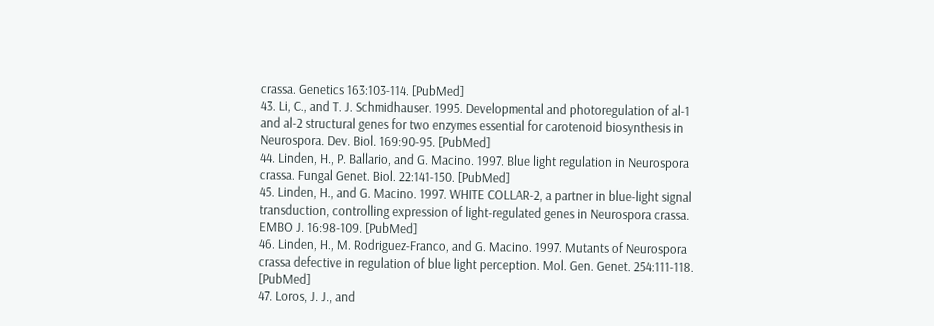crassa. Genetics 163:103-114. [PubMed]
43. Li, C., and T. J. Schmidhauser. 1995. Developmental and photoregulation of al-1 and al-2 structural genes for two enzymes essential for carotenoid biosynthesis in Neurospora. Dev. Biol. 169:90-95. [PubMed]
44. Linden, H., P. Ballario, and G. Macino. 1997. Blue light regulation in Neurospora crassa. Fungal Genet. Biol. 22:141-150. [PubMed]
45. Linden, H., and G. Macino. 1997. WHITE COLLAR-2, a partner in blue-light signal transduction, controlling expression of light-regulated genes in Neurospora crassa. EMBO J. 16:98-109. [PubMed]
46. Linden, H., M. Rodriguez-Franco, and G. Macino. 1997. Mutants of Neurospora crassa defective in regulation of blue light perception. Mol. Gen. Genet. 254:111-118. [PubMed]
47. Loros, J. J., and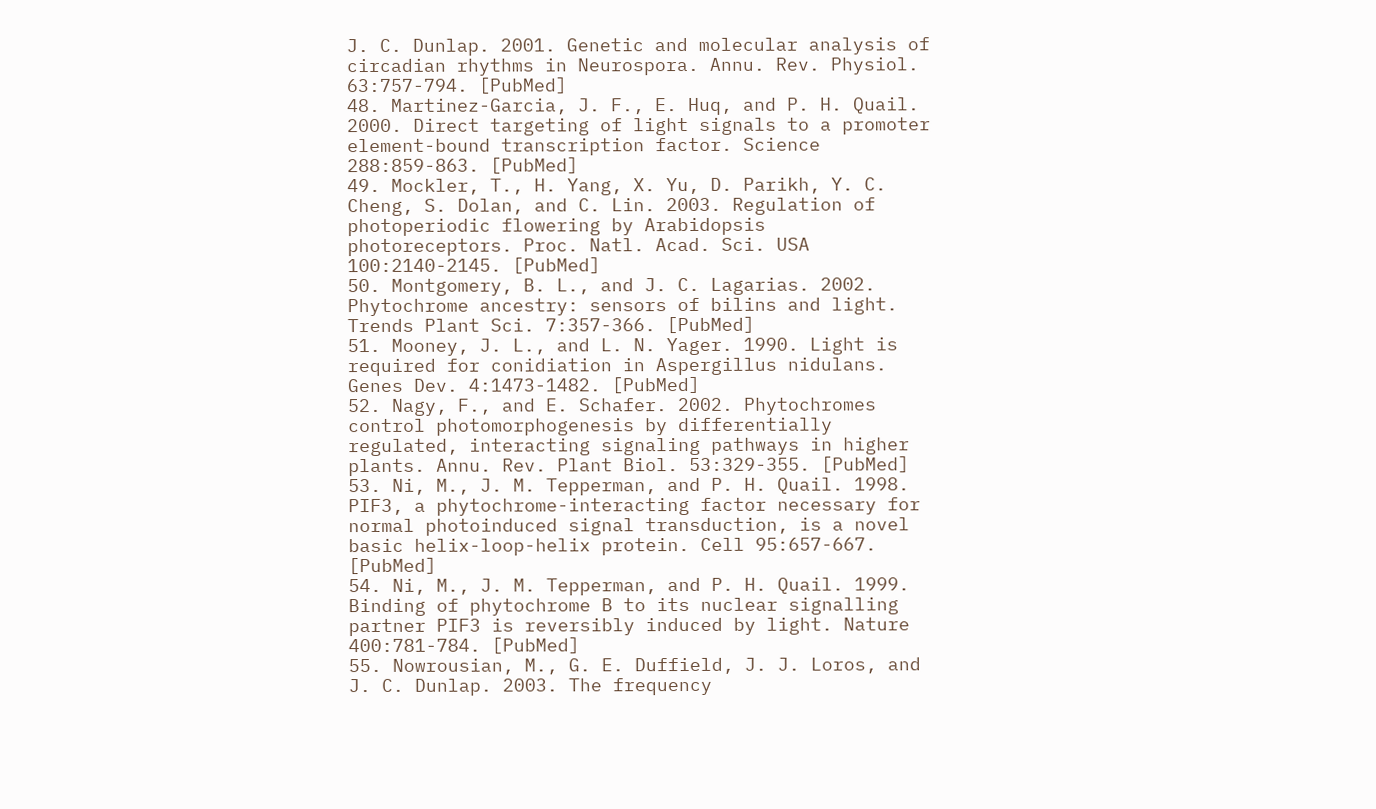J. C. Dunlap. 2001. Genetic and molecular analysis of circadian rhythms in Neurospora. Annu. Rev. Physiol. 63:757-794. [PubMed]
48. Martinez-Garcia, J. F., E. Huq, and P. H. Quail. 2000. Direct targeting of light signals to a promoter element-bound transcription factor. Science 288:859-863. [PubMed]
49. Mockler, T., H. Yang, X. Yu, D. Parikh, Y. C. Cheng, S. Dolan, and C. Lin. 2003. Regulation of photoperiodic flowering by Arabidopsis photoreceptors. Proc. Natl. Acad. Sci. USA 100:2140-2145. [PubMed]
50. Montgomery, B. L., and J. C. Lagarias. 2002. Phytochrome ancestry: sensors of bilins and light. Trends Plant Sci. 7:357-366. [PubMed]
51. Mooney, J. L., and L. N. Yager. 1990. Light is required for conidiation in Aspergillus nidulans. Genes Dev. 4:1473-1482. [PubMed]
52. Nagy, F., and E. Schafer. 2002. Phytochromes control photomorphogenesis by differentially regulated, interacting signaling pathways in higher plants. Annu. Rev. Plant Biol. 53:329-355. [PubMed]
53. Ni, M., J. M. Tepperman, and P. H. Quail. 1998. PIF3, a phytochrome-interacting factor necessary for normal photoinduced signal transduction, is a novel basic helix-loop-helix protein. Cell 95:657-667. [PubMed]
54. Ni, M., J. M. Tepperman, and P. H. Quail. 1999. Binding of phytochrome B to its nuclear signalling partner PIF3 is reversibly induced by light. Nature 400:781-784. [PubMed]
55. Nowrousian, M., G. E. Duffield, J. J. Loros, and J. C. Dunlap. 2003. The frequency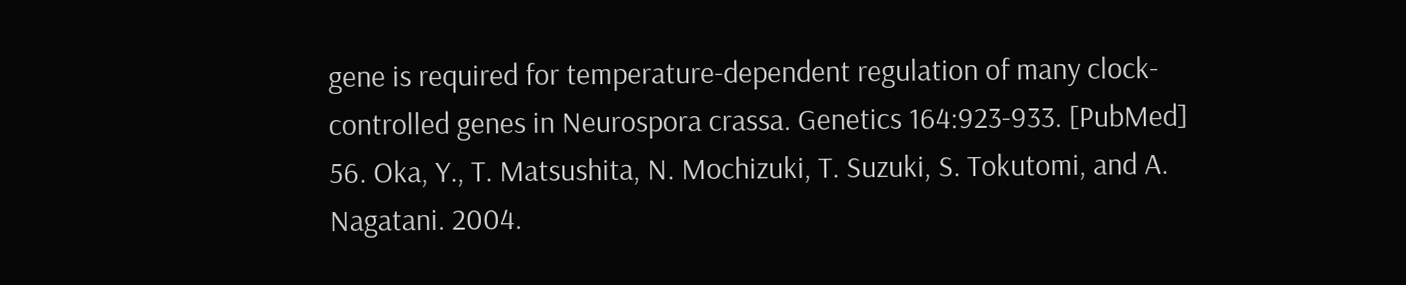gene is required for temperature-dependent regulation of many clock-controlled genes in Neurospora crassa. Genetics 164:923-933. [PubMed]
56. Oka, Y., T. Matsushita, N. Mochizuki, T. Suzuki, S. Tokutomi, and A. Nagatani. 2004.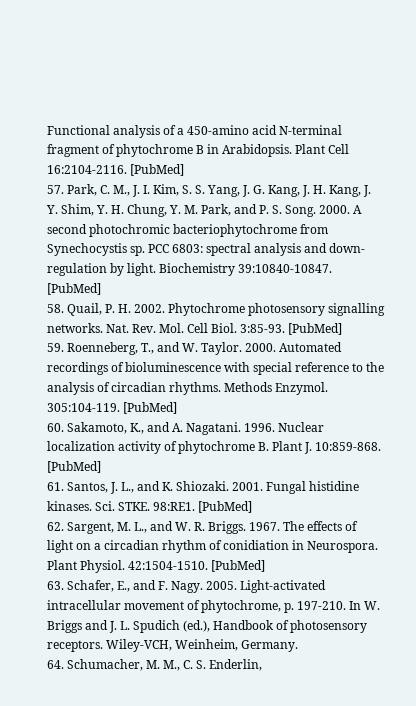Functional analysis of a 450-amino acid N-terminal fragment of phytochrome B in Arabidopsis. Plant Cell 16:2104-2116. [PubMed]
57. Park, C. M., J. I. Kim, S. S. Yang, J. G. Kang, J. H. Kang, J. Y. Shim, Y. H. Chung, Y. M. Park, and P. S. Song. 2000. A second photochromic bacteriophytochrome from Synechocystis sp. PCC 6803: spectral analysis and down-regulation by light. Biochemistry 39:10840-10847. [PubMed]
58. Quail, P. H. 2002. Phytochrome photosensory signalling networks. Nat. Rev. Mol. Cell Biol. 3:85-93. [PubMed]
59. Roenneberg, T., and W. Taylor. 2000. Automated recordings of bioluminescence with special reference to the analysis of circadian rhythms. Methods Enzymol. 305:104-119. [PubMed]
60. Sakamoto, K., and A. Nagatani. 1996. Nuclear localization activity of phytochrome B. Plant J. 10:859-868. [PubMed]
61. Santos, J. L., and K. Shiozaki. 2001. Fungal histidine kinases. Sci. STKE. 98:RE1. [PubMed]
62. Sargent, M. L., and W. R. Briggs. 1967. The effects of light on a circadian rhythm of conidiation in Neurospora. Plant Physiol. 42:1504-1510. [PubMed]
63. Schafer, E., and F. Nagy. 2005. Light-activated intracellular movement of phytochrome, p. 197-210. In W. Briggs and J. L. Spudich (ed.), Handbook of photosensory receptors. Wiley-VCH, Weinheim, Germany.
64. Schumacher, M. M., C. S. Enderlin,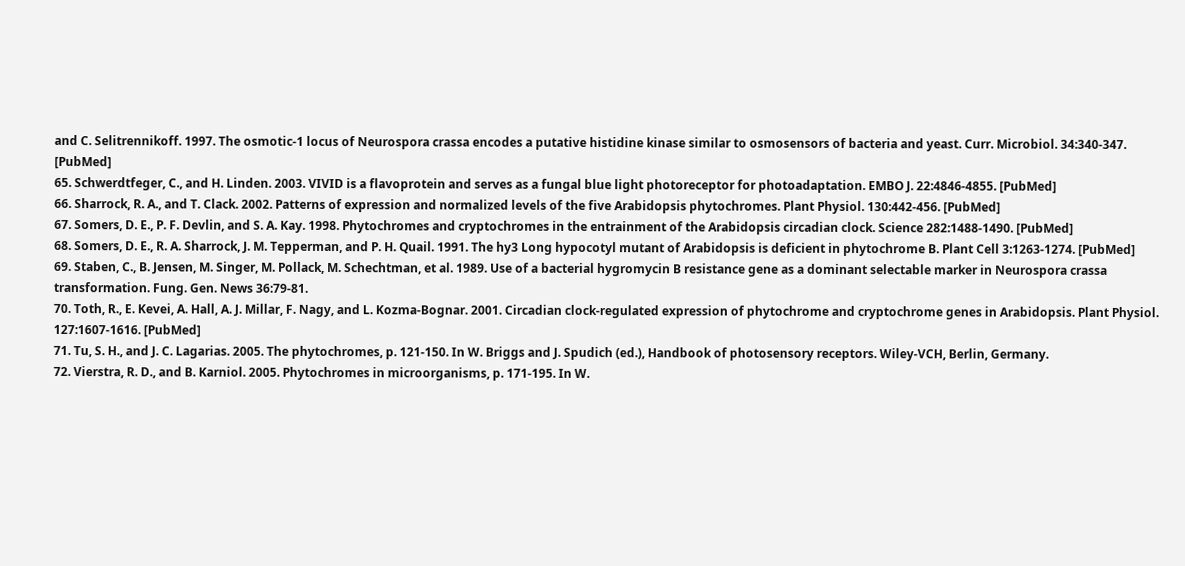and C. Selitrennikoff. 1997. The osmotic-1 locus of Neurospora crassa encodes a putative histidine kinase similar to osmosensors of bacteria and yeast. Curr. Microbiol. 34:340-347. [PubMed]
65. Schwerdtfeger, C., and H. Linden. 2003. VIVID is a flavoprotein and serves as a fungal blue light photoreceptor for photoadaptation. EMBO J. 22:4846-4855. [PubMed]
66. Sharrock, R. A., and T. Clack. 2002. Patterns of expression and normalized levels of the five Arabidopsis phytochromes. Plant Physiol. 130:442-456. [PubMed]
67. Somers, D. E., P. F. Devlin, and S. A. Kay. 1998. Phytochromes and cryptochromes in the entrainment of the Arabidopsis circadian clock. Science 282:1488-1490. [PubMed]
68. Somers, D. E., R. A. Sharrock, J. M. Tepperman, and P. H. Quail. 1991. The hy3 Long hypocotyl mutant of Arabidopsis is deficient in phytochrome B. Plant Cell 3:1263-1274. [PubMed]
69. Staben, C., B. Jensen, M. Singer, M. Pollack, M. Schechtman, et al. 1989. Use of a bacterial hygromycin B resistance gene as a dominant selectable marker in Neurospora crassa transformation. Fung. Gen. News 36:79-81.
70. Toth, R., E. Kevei, A. Hall, A. J. Millar, F. Nagy, and L. Kozma-Bognar. 2001. Circadian clock-regulated expression of phytochrome and cryptochrome genes in Arabidopsis. Plant Physiol. 127:1607-1616. [PubMed]
71. Tu, S. H., and J. C. Lagarias. 2005. The phytochromes, p. 121-150. In W. Briggs and J. Spudich (ed.), Handbook of photosensory receptors. Wiley-VCH, Berlin, Germany.
72. Vierstra, R. D., and B. Karniol. 2005. Phytochromes in microorganisms, p. 171-195. In W.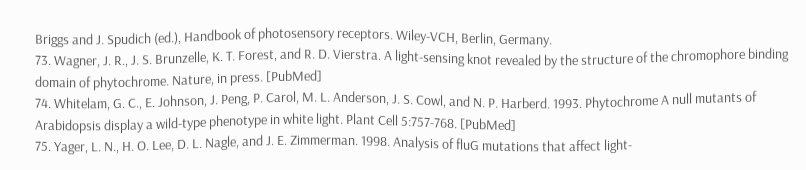Briggs and J. Spudich (ed.), Handbook of photosensory receptors. Wiley-VCH, Berlin, Germany.
73. Wagner, J. R., J. S. Brunzelle, K. T. Forest, and R. D. Vierstra. A light-sensing knot revealed by the structure of the chromophore binding domain of phytochrome. Nature, in press. [PubMed]
74. Whitelam, G. C., E. Johnson, J. Peng, P. Carol, M. L. Anderson, J. S. Cowl, and N. P. Harberd. 1993. Phytochrome A null mutants of Arabidopsis display a wild-type phenotype in white light. Plant Cell 5:757-768. [PubMed]
75. Yager, L. N., H. O. Lee, D. L. Nagle, and J. E. Zimmerman. 1998. Analysis of fluG mutations that affect light-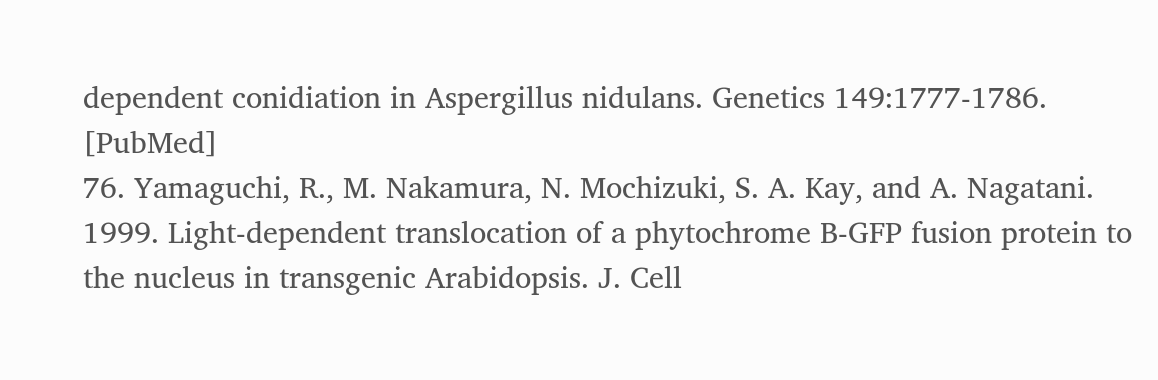dependent conidiation in Aspergillus nidulans. Genetics 149:1777-1786. [PubMed]
76. Yamaguchi, R., M. Nakamura, N. Mochizuki, S. A. Kay, and A. Nagatani. 1999. Light-dependent translocation of a phytochrome B-GFP fusion protein to the nucleus in transgenic Arabidopsis. J. Cell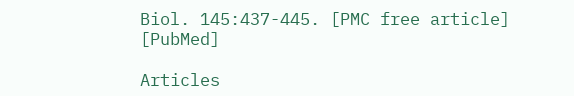Biol. 145:437-445. [PMC free article] [PubMed]

Articles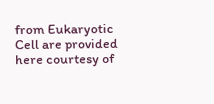from Eukaryotic Cell are provided here courtesy of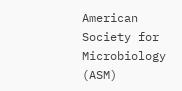American Society for Microbiology (ASM)